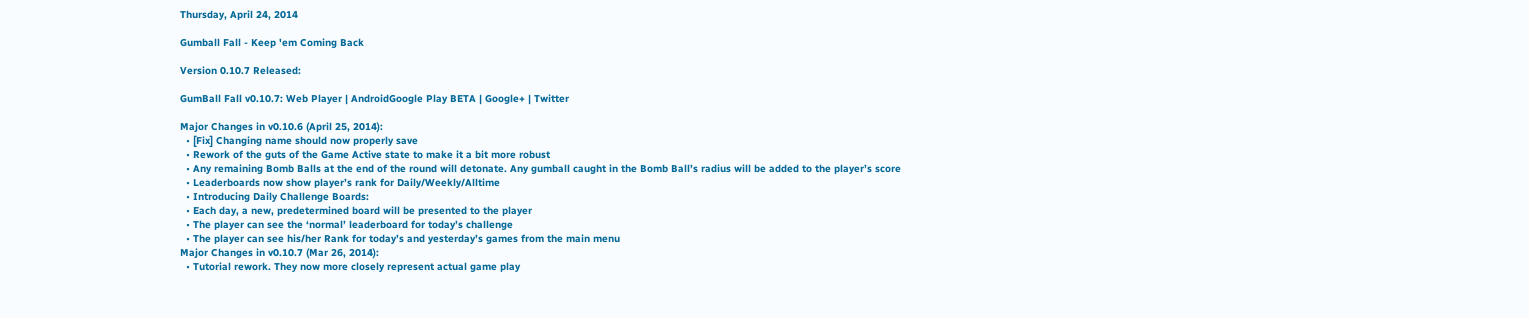Thursday, April 24, 2014

Gumball Fall - Keep 'em Coming Back

Version 0.10.7 Released:

GumBall Fall v0.10.7: Web Player | AndroidGoogle Play BETA | Google+ | Twitter

Major Changes in v0.10.6 (April 25, 2014):
  • [Fix] Changing name should now properly save
  • Rework of the guts of the Game Active state to make it a bit more robust
  • Any remaining Bomb Balls at the end of the round will detonate. Any gumball caught in the Bomb Ball’s radius will be added to the player’s score
  • Leaderboards now show player’s rank for Daily/Weekly/Alltime
  • Introducing Daily Challenge Boards:
  • Each day, a new, predetermined board will be presented to the player
  • The player can see the ‘normal’ leaderboard for today’s challenge
  • The player can see his/her Rank for today’s and yesterday’s games from the main menu
Major Changes in v0.10.7 (Mar 26, 2014):
  • Tutorial rework. They now more closely represent actual game play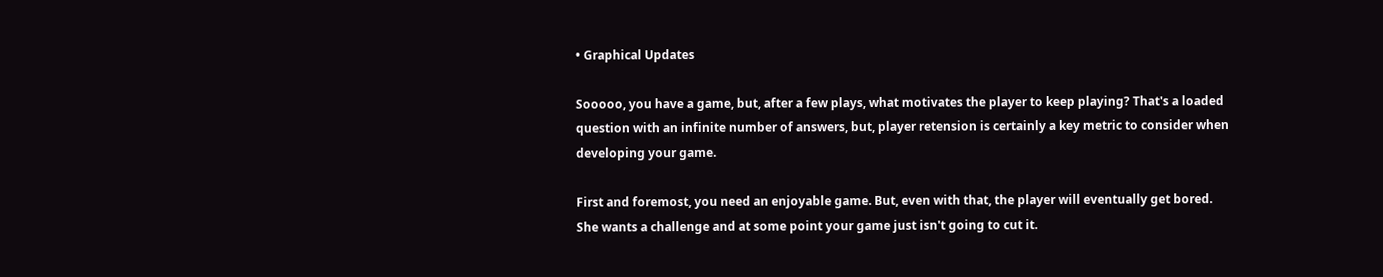• Graphical Updates

Sooooo, you have a game, but, after a few plays, what motivates the player to keep playing? That's a loaded question with an infinite number of answers, but, player retension is certainly a key metric to consider when developing your game.

First and foremost, you need an enjoyable game. But, even with that, the player will eventually get bored. She wants a challenge and at some point your game just isn't going to cut it.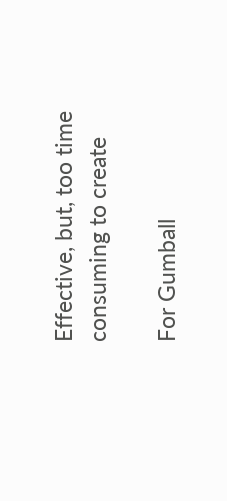Effective, but, too time consuming to create

For Gumball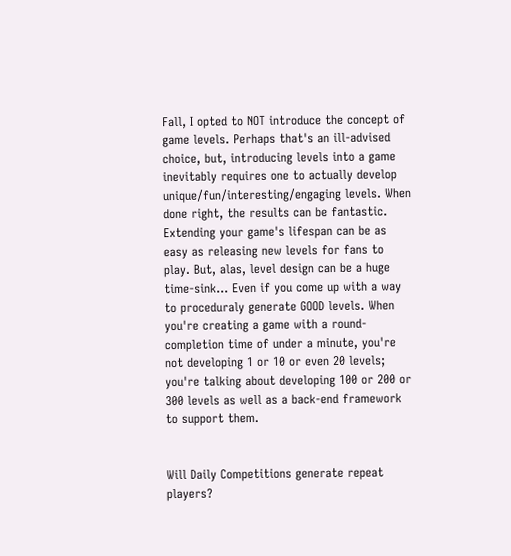Fall, I opted to NOT introduce the concept of game levels. Perhaps that's an ill-advised choice, but, introducing levels into a game inevitably requires one to actually develop unique/fun/interesting/engaging levels. When done right, the results can be fantastic. Extending your game's lifespan can be as easy as releasing new levels for fans to play. But, alas, level design can be a huge time-sink... Even if you come up with a way to proceduraly generate GOOD levels. When you're creating a game with a round-completion time of under a minute, you're not developing 1 or 10 or even 20 levels; you're talking about developing 100 or 200 or 300 levels as well as a back-end framework to support them.


Will Daily Competitions generate repeat players?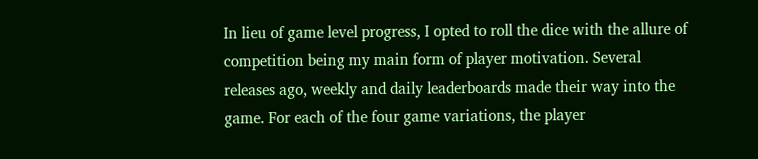In lieu of game level progress, I opted to roll the dice with the allure of competition being my main form of player motivation. Several releases ago, weekly and daily leaderboards made their way into the game. For each of the four game variations, the player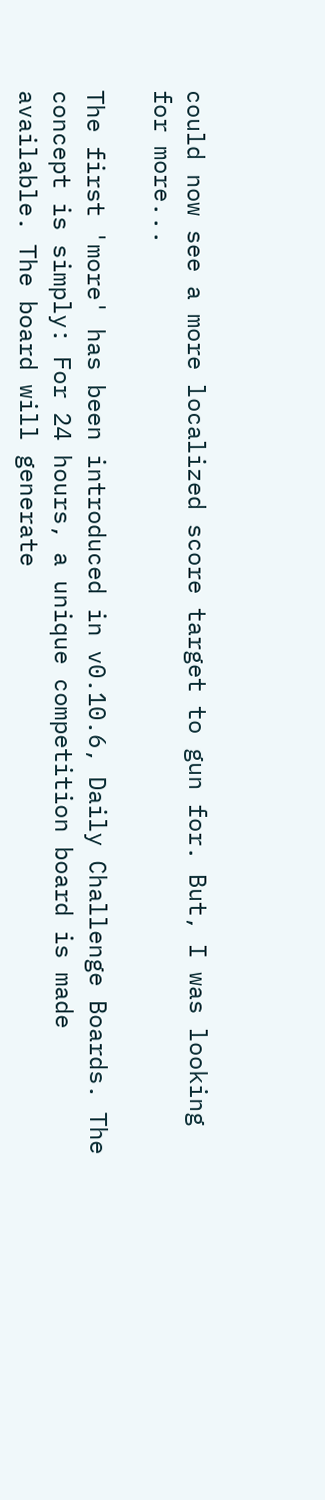could now see a more localized score target to gun for. But, I was looking for more...

The first 'more' has been introduced in v0.10.6, Daily Challenge Boards. The concept is simply: For 24 hours, a unique competition board is made available. The board will generate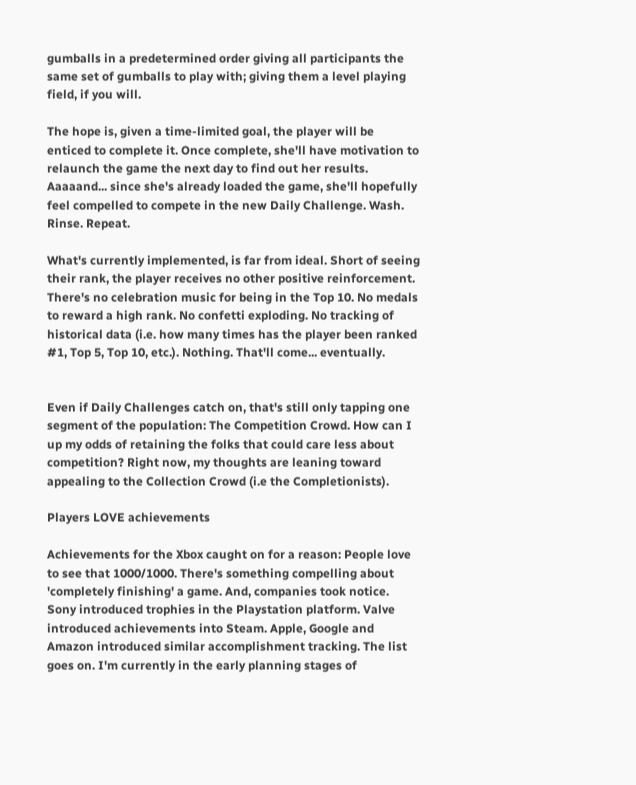gumballs in a predetermined order giving all participants the same set of gumballs to play with; giving them a level playing field, if you will.

The hope is, given a time-limited goal, the player will be enticed to complete it. Once complete, she'll have motivation to relaunch the game the next day to find out her results. Aaaaand... since she's already loaded the game, she'll hopefully feel compelled to compete in the new Daily Challenge. Wash. Rinse. Repeat.

What's currently implemented, is far from ideal. Short of seeing their rank, the player receives no other positive reinforcement. There's no celebration music for being in the Top 10. No medals to reward a high rank. No confetti exploding. No tracking of historical data (i.e. how many times has the player been ranked #1, Top 5, Top 10, etc.). Nothing. That'll come... eventually.


Even if Daily Challenges catch on, that's still only tapping one segment of the population: The Competition Crowd. How can I up my odds of retaining the folks that could care less about competition? Right now, my thoughts are leaning toward appealing to the Collection Crowd (i.e the Completionists).

Players LOVE achievements

Achievements for the Xbox caught on for a reason: People love to see that 1000/1000. There's something compelling about 'completely finishing' a game. And, companies took notice. Sony introduced trophies in the Playstation platform. Valve introduced achievements into Steam. Apple, Google and Amazon introduced similar accomplishment tracking. The list goes on. I'm currently in the early planning stages of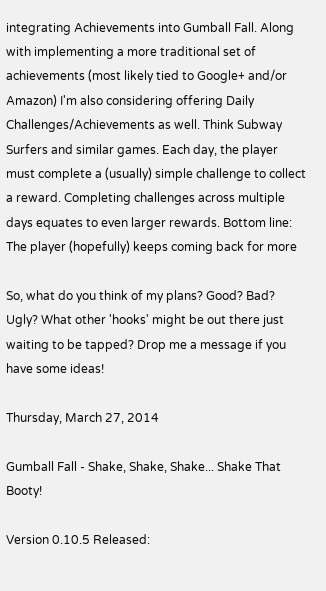integrating Achievements into Gumball Fall. Along with implementing a more traditional set of achievements (most likely tied to Google+ and/or Amazon) I'm also considering offering Daily Challenges/Achievements as well. Think Subway Surfers and similar games. Each day, the player must complete a (usually) simple challenge to collect a reward. Completing challenges across multiple days equates to even larger rewards. Bottom line: The player (hopefully) keeps coming back for more

So, what do you think of my plans? Good? Bad? Ugly? What other 'hooks' might be out there just waiting to be tapped? Drop me a message if you have some ideas!

Thursday, March 27, 2014

Gumball Fall - Shake, Shake, Shake... Shake That Booty!

Version 0.10.5 Released: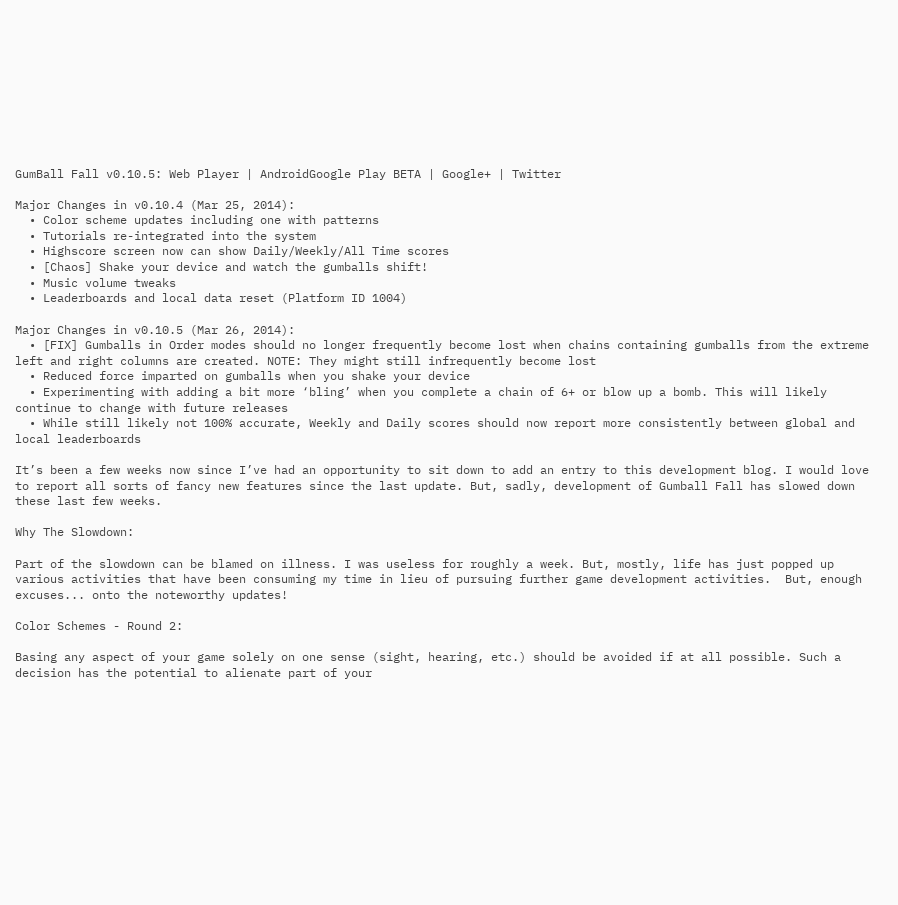GumBall Fall v0.10.5: Web Player | AndroidGoogle Play BETA | Google+ | Twitter

Major Changes in v0.10.4 (Mar 25, 2014):
  • Color scheme updates including one with patterns
  • Tutorials re-integrated into the system
  • Highscore screen now can show Daily/Weekly/All Time scores
  • [Chaos] Shake your device and watch the gumballs shift!
  • Music volume tweaks
  • Leaderboards and local data reset (Platform ID 1004)

Major Changes in v0.10.5 (Mar 26, 2014):
  • [FIX] Gumballs in Order modes should no longer frequently become lost when chains containing gumballs from the extreme left and right columns are created. NOTE: They might still infrequently become lost
  • Reduced force imparted on gumballs when you shake your device
  • Experimenting with adding a bit more ‘bling’ when you complete a chain of 6+ or blow up a bomb. This will likely continue to change with future releases
  • While still likely not 100% accurate, Weekly and Daily scores should now report more consistently between global and local leaderboards

It’s been a few weeks now since I’ve had an opportunity to sit down to add an entry to this development blog. I would love to report all sorts of fancy new features since the last update. But, sadly, development of Gumball Fall has slowed down these last few weeks.

Why The Slowdown:

Part of the slowdown can be blamed on illness. I was useless for roughly a week. But, mostly, life has just popped up various activities that have been consuming my time in lieu of pursuing further game development activities.  But, enough excuses... onto the noteworthy updates!

Color Schemes - Round 2:

Basing any aspect of your game solely on one sense (sight, hearing, etc.) should be avoided if at all possible. Such a decision has the potential to alienate part of your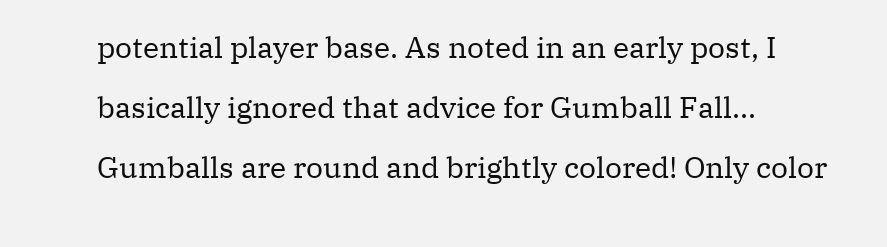potential player base. As noted in an early post, I basically ignored that advice for Gumball Fall... Gumballs are round and brightly colored! Only color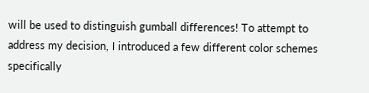will be used to distinguish gumball differences! To attempt to address my decision, I introduced a few different color schemes specifically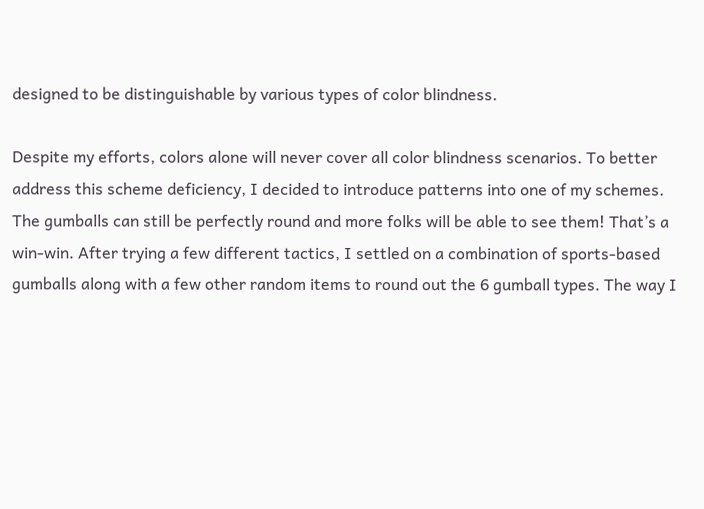designed to be distinguishable by various types of color blindness.

Despite my efforts, colors alone will never cover all color blindness scenarios. To better address this scheme deficiency, I decided to introduce patterns into one of my schemes. The gumballs can still be perfectly round and more folks will be able to see them! That’s a win-win. After trying a few different tactics, I settled on a combination of sports-based gumballs along with a few other random items to round out the 6 gumball types. The way I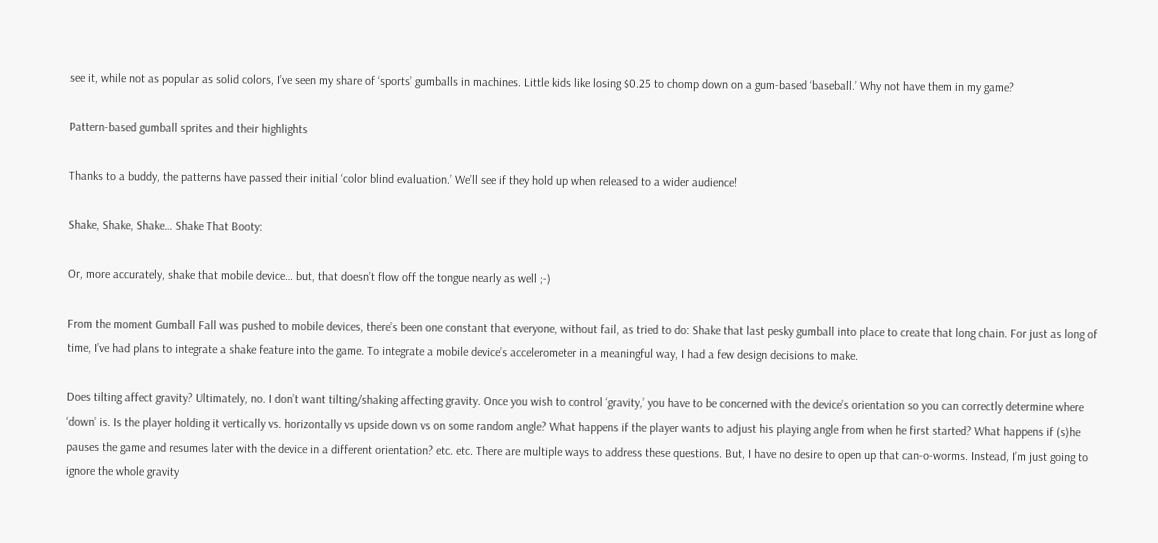see it, while not as popular as solid colors, I’ve seen my share of ‘sports’ gumballs in machines. Little kids like losing $0.25 to chomp down on a gum-based ‘baseball.’ Why not have them in my game?

Pattern-based gumball sprites and their highlights

Thanks to a buddy, the patterns have passed their initial ‘color blind evaluation.’ We’ll see if they hold up when released to a wider audience!

Shake, Shake, Shake… Shake That Booty:

Or, more accurately, shake that mobile device… but, that doesn’t flow off the tongue nearly as well ;-)

From the moment Gumball Fall was pushed to mobile devices, there’s been one constant that everyone, without fail, as tried to do: Shake that last pesky gumball into place to create that long chain. For just as long of time, I’ve had plans to integrate a shake feature into the game. To integrate a mobile device’s accelerometer in a meaningful way, I had a few design decisions to make.

Does tilting affect gravity? Ultimately, no. I don’t want tilting/shaking affecting gravity. Once you wish to control ‘gravity,’ you have to be concerned with the device’s orientation so you can correctly determine where ‘down’ is. Is the player holding it vertically vs. horizontally vs upside down vs on some random angle? What happens if the player wants to adjust his playing angle from when he first started? What happens if (s)he pauses the game and resumes later with the device in a different orientation? etc. etc. There are multiple ways to address these questions. But, I have no desire to open up that can-o-worms. Instead, I’m just going to ignore the whole gravity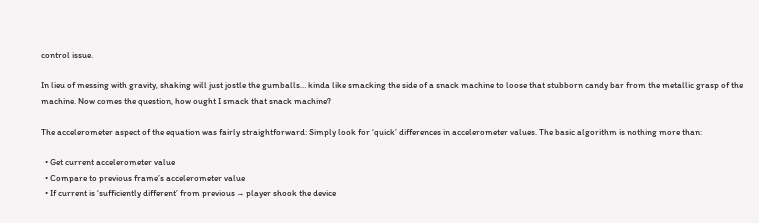control issue.

In lieu of messing with gravity, shaking will just jostle the gumballs… kinda like smacking the side of a snack machine to loose that stubborn candy bar from the metallic grasp of the machine. Now comes the question, how ought I smack that snack machine?

The accelerometer aspect of the equation was fairly straightforward: Simply look for ‘quick’ differences in accelerometer values. The basic algorithm is nothing more than:

  • Get current accelerometer value
  • Compare to previous frame’s accelerometer value
  • If current is ‘sufficiently different’ from previous → player shook the device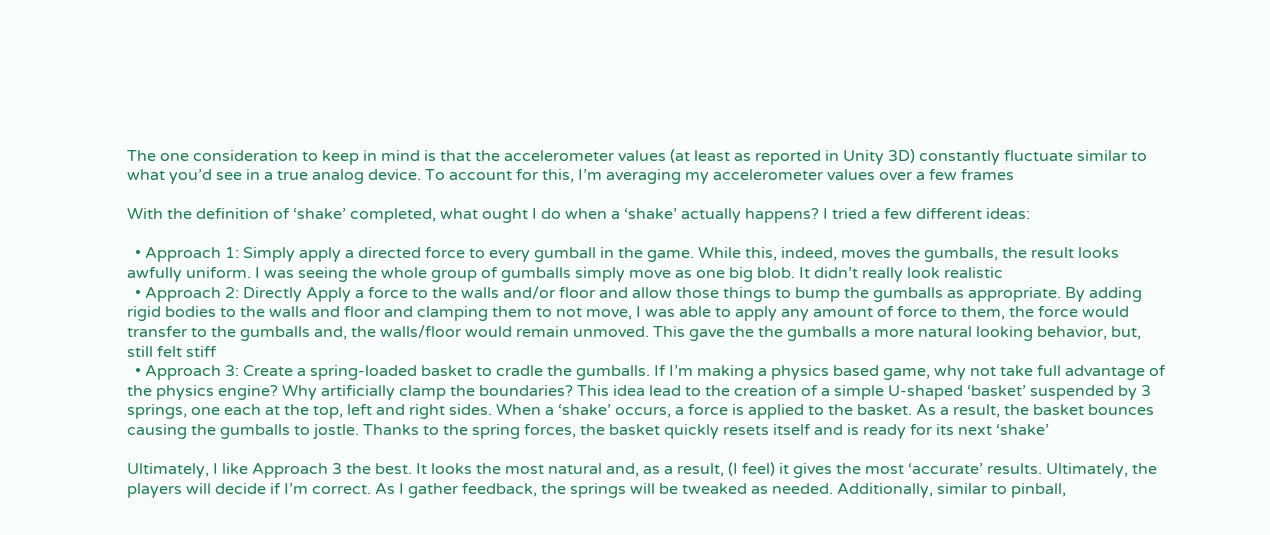The one consideration to keep in mind is that the accelerometer values (at least as reported in Unity 3D) constantly fluctuate similar to what you’d see in a true analog device. To account for this, I’m averaging my accelerometer values over a few frames

With the definition of ‘shake’ completed, what ought I do when a ‘shake’ actually happens? I tried a few different ideas:

  • Approach 1: Simply apply a directed force to every gumball in the game. While this, indeed, moves the gumballs, the result looks awfully uniform. I was seeing the whole group of gumballs simply move as one big blob. It didn’t really look realistic
  • Approach 2: Directly Apply a force to the walls and/or floor and allow those things to bump the gumballs as appropriate. By adding rigid bodies to the walls and floor and clamping them to not move, I was able to apply any amount of force to them, the force would transfer to the gumballs and, the walls/floor would remain unmoved. This gave the the gumballs a more natural looking behavior, but, still felt stiff
  • Approach 3: Create a spring-loaded basket to cradle the gumballs. If I’m making a physics based game, why not take full advantage of the physics engine? Why artificially clamp the boundaries? This idea lead to the creation of a simple U-shaped ‘basket’ suspended by 3 springs, one each at the top, left and right sides. When a ‘shake’ occurs, a force is applied to the basket. As a result, the basket bounces causing the gumballs to jostle. Thanks to the spring forces, the basket quickly resets itself and is ready for its next ‘shake’

Ultimately, I like Approach 3 the best. It looks the most natural and, as a result, (I feel) it gives the most ‘accurate’ results. Ultimately, the players will decide if I’m correct. As I gather feedback, the springs will be tweaked as needed. Additionally, similar to pinball,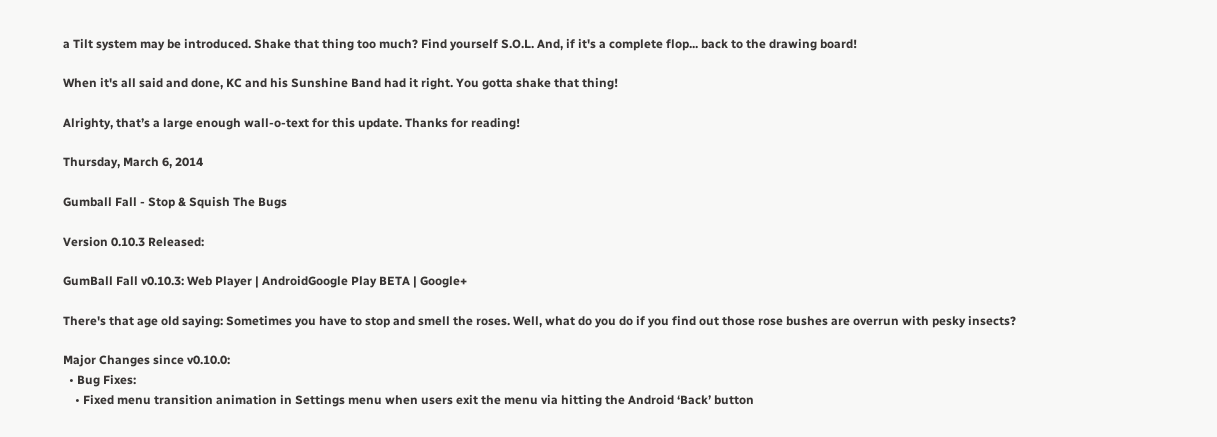a Tilt system may be introduced. Shake that thing too much? Find yourself S.O.L. And, if it's a complete flop... back to the drawing board!

When it's all said and done, KC and his Sunshine Band had it right. You gotta shake that thing!

Alrighty, that’s a large enough wall-o-text for this update. Thanks for reading!

Thursday, March 6, 2014

Gumball Fall - Stop & Squish The Bugs

Version 0.10.3 Released:

GumBall Fall v0.10.3: Web Player | AndroidGoogle Play BETA | Google+

There's that age old saying: Sometimes you have to stop and smell the roses. Well, what do you do if you find out those rose bushes are overrun with pesky insects?

Major Changes since v0.10.0:
  • Bug Fixes:
    • Fixed menu transition animation in Settings menu when users exit the menu via hitting the Android ‘Back’ button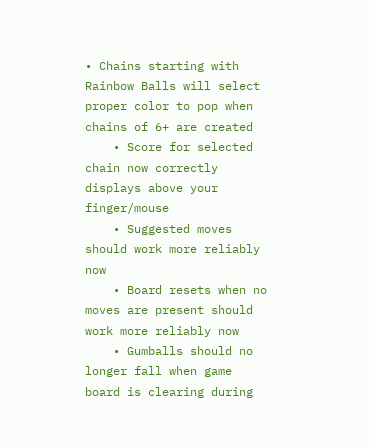• Chains starting with Rainbow Balls will select proper color to pop when chains of 6+ are created
    • Score for selected chain now correctly displays above your finger/mouse
    • Suggested moves should work more reliably now
    • Board resets when no moves are present should work more reliably now
    • Gumballs should no longer fall when game board is clearing during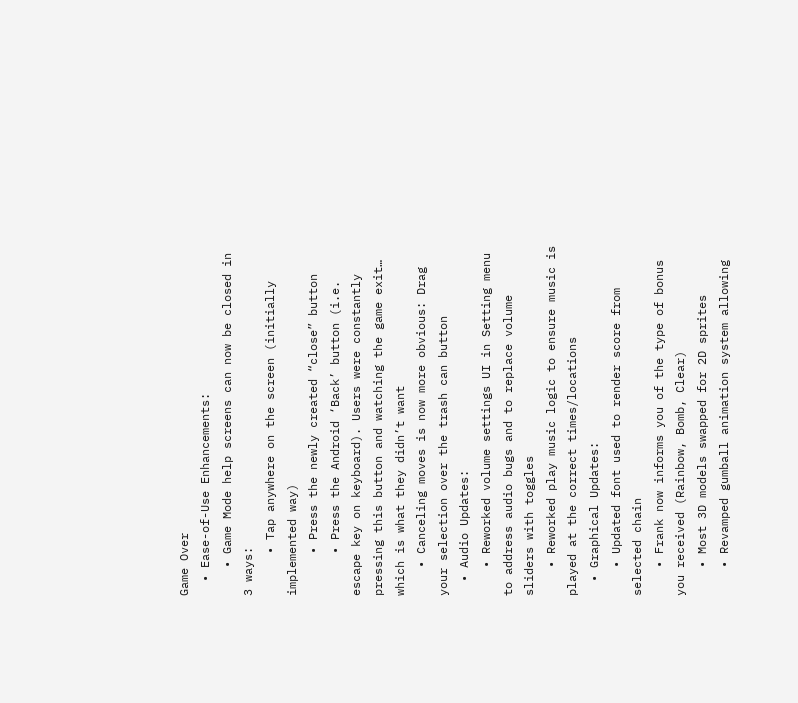Game Over
  • Ease-of-Use Enhancements:
    • Game Mode help screens can now be closed in 3 ways:
      • Tap anywhere on the screen (initially implemented way)
      • Press the newly created “close” button
      • Press the Android ‘Back’ button (i.e. escape key on keyboard). Users were constantly pressing this button and watching the game exit… which is what they didn’t want
    • Canceling moves is now more obvious: Drag your selection over the trash can button
  • Audio Updates:
    • Reworked volume settings UI in Setting menu to address audio bugs and to replace volume sliders with toggles
    • Reworked play music logic to ensure music is played at the correct times/locations
  • Graphical Updates:
    • Updated font used to render score from selected chain
    • Frank now informs you of the type of bonus you received (Rainbow, Bomb, Clear)
    • Most 3D models swapped for 2D sprites
    • Revamped gumball animation system allowing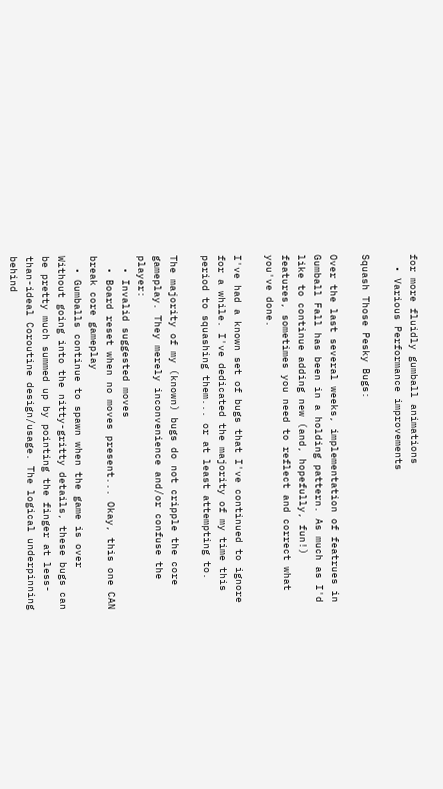for more fluidly gumball animations
  • Various Performance improvements

Squash Those Pesky Bugs:

Over the last several weeks, implementation of featrues in Gumball Fall has been in a holding pattern. As much as I'd like to continue adding new (and, hopefully, fun!) features, sometimes you need to reflect and correct what you've done.

I've had a known set of bugs that I've continued to ignore for a while. I've dedicated the majority of my time this period to squashing them... or at least attempting to.

The majority of my (known) bugs do not cripple the core gameplay. They merely inconvenience and/or confuse the player:
  • Invalid suggested moves
  • Board reset when no moves present... Okay, this one CAN break core gameplay
  • Gumballs continue to spawn when the game is over
Without going into the nitty-gritty details, these bugs can be pretty much summed up by pointing the finger at less-than-ideal Coroutine design/usage. The logical underpinning behind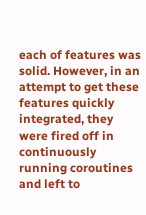each of features was solid. However, in an attempt to get these features quickly integrated, they were fired off in continuously running coroutines and left to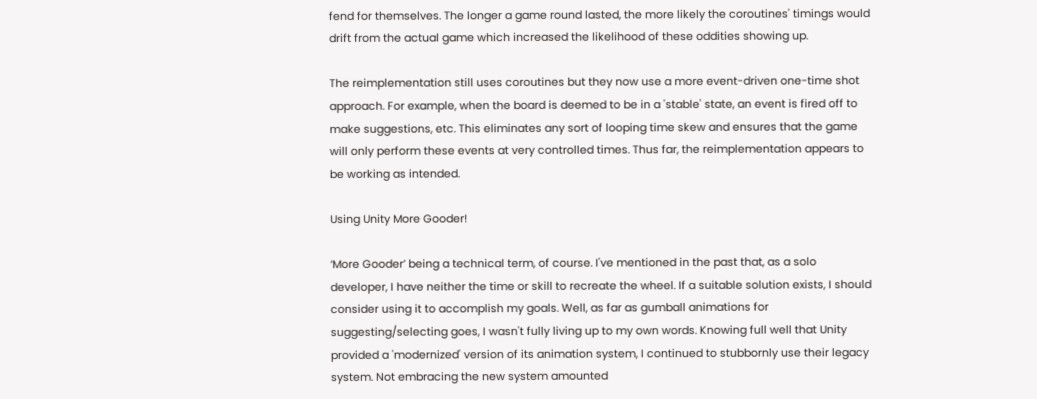fend for themselves. The longer a game round lasted, the more likely the coroutines' timings would drift from the actual game which increased the likelihood of these oddities showing up.

The reimplementation still uses coroutines but they now use a more event-driven one-time shot approach. For example, when the board is deemed to be in a 'stable' state, an event is fired off to make suggestions, etc. This eliminates any sort of looping time skew and ensures that the game will only perform these events at very controlled times. Thus far, the reimplementation appears to be working as intended.

Using Unity More Gooder!

‘More Gooder’ being a technical term, of course. I've mentioned in the past that, as a solo developer, I have neither the time or skill to recreate the wheel. If a suitable solution exists, I should consider using it to accomplish my goals. Well, as far as gumball animations for suggesting/selecting goes, I wasn't fully living up to my own words. Knowing full well that Unity provided a 'modernized' version of its animation system, I continued to stubbornly use their legacy system. Not embracing the new system amounted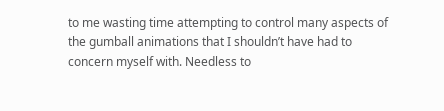to me wasting time attempting to control many aspects of the gumball animations that I shouldn’t have had to concern myself with. Needless to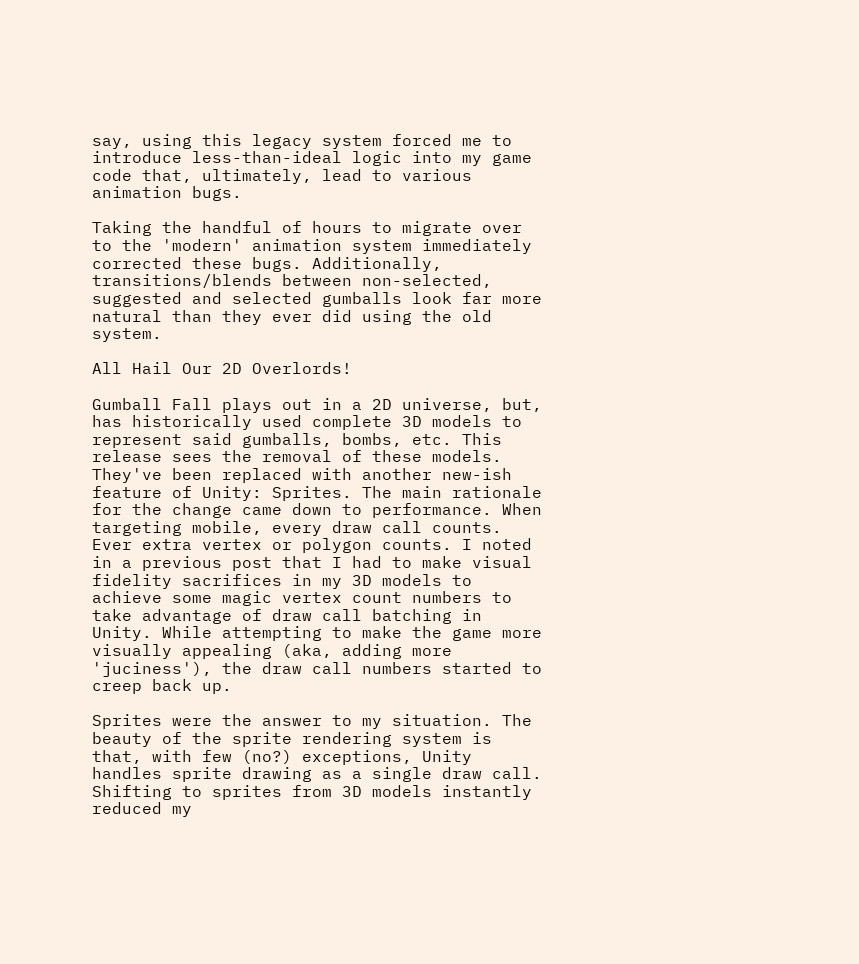say, using this legacy system forced me to introduce less-than-ideal logic into my game code that, ultimately, lead to various animation bugs.

Taking the handful of hours to migrate over to the 'modern' animation system immediately corrected these bugs. Additionally, transitions/blends between non-selected, suggested and selected gumballs look far more natural than they ever did using the old system.

All Hail Our 2D Overlords!

Gumball Fall plays out in a 2D universe, but, has historically used complete 3D models to represent said gumballs, bombs, etc. This release sees the removal of these models. They've been replaced with another new-ish feature of Unity: Sprites. The main rationale for the change came down to performance. When targeting mobile, every draw call counts. Ever extra vertex or polygon counts. I noted in a previous post that I had to make visual fidelity sacrifices in my 3D models to achieve some magic vertex count numbers to take advantage of draw call batching in Unity. While attempting to make the game more visually appealing (aka, adding more 'juciness'), the draw call numbers started to creep back up.

Sprites were the answer to my situation. The beauty of the sprite rendering system is that, with few (no?) exceptions, Unity handles sprite drawing as a single draw call. Shifting to sprites from 3D models instantly reduced my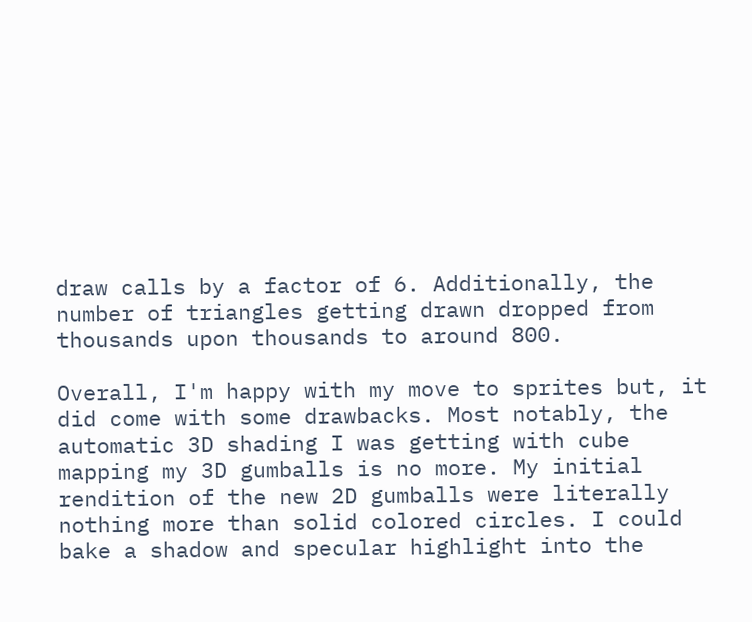draw calls by a factor of 6. Additionally, the number of triangles getting drawn dropped from thousands upon thousands to around 800.

Overall, I'm happy with my move to sprites but, it did come with some drawbacks. Most notably, the automatic 3D shading I was getting with cube mapping my 3D gumballs is no more. My initial rendition of the new 2D gumballs were literally nothing more than solid colored circles. I could bake a shadow and specular highlight into the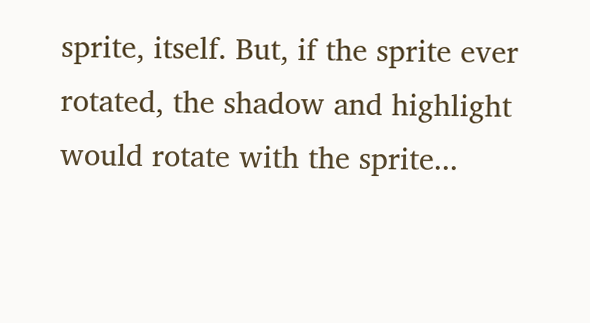sprite, itself. But, if the sprite ever rotated, the shadow and highlight would rotate with the sprite...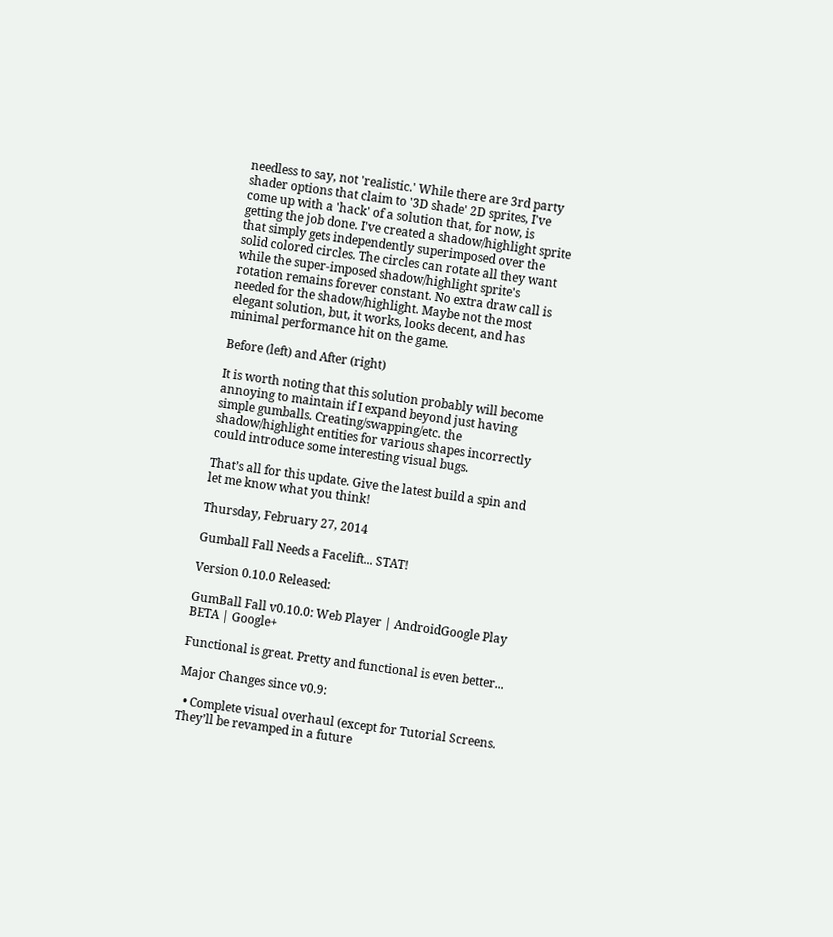needless to say, not 'realistic.' While there are 3rd party shader options that claim to '3D shade' 2D sprites, I've come up with a 'hack' of a solution that, for now, is getting the job done. I've created a shadow/highlight sprite that simply gets independently superimposed over the solid colored circles. The circles can rotate all they want while the super-imposed shadow/highlight sprite's rotation remains forever constant. No extra draw call is needed for the shadow/highlight. Maybe not the most elegant solution, but, it works, looks decent, and has minimal performance hit on the game.

Before (left) and After (right)

It is worth noting that this solution probably will become annoying to maintain if I expand beyond just having simple gumballs. Creating/swapping/etc. the shadow/highlight entities for various shapes incorrectly could introduce some interesting visual bugs.

That’s all for this update. Give the latest build a spin and let me know what you think!

Thursday, February 27, 2014

Gumball Fall Needs a Facelift... STAT!

Version 0.10.0 Released:

GumBall Fall v0.10.0: Web Player | AndroidGoogle Play BETA | Google+

Functional is great. Pretty and functional is even better...

Major Changes since v0.9:

  • Complete visual overhaul (except for Tutorial Screens. They’ll be revamped in a future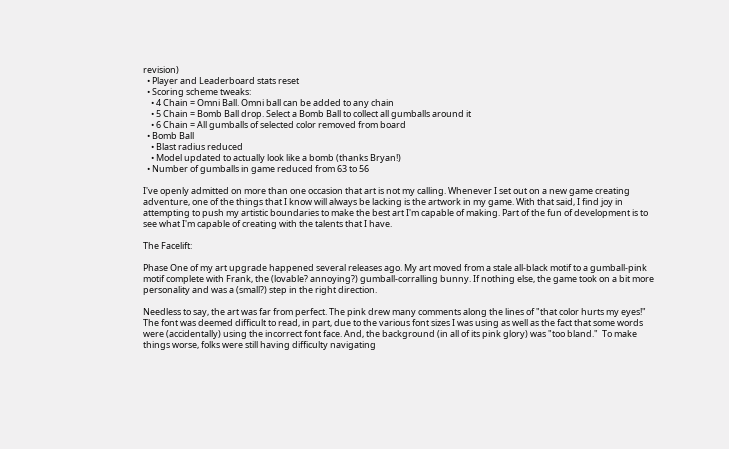revision)
  • Player and Leaderboard stats reset
  • Scoring scheme tweaks:
    • 4 Chain = Omni Ball. Omni ball can be added to any chain
    • 5 Chain = Bomb Ball drop. Select a Bomb Ball to collect all gumballs around it
    • 6 Chain = All gumballs of selected color removed from board
  • Bomb Ball
    • Blast radius reduced
    • Model updated to actually look like a bomb (thanks Bryan!)
  • Number of gumballs in game reduced from 63 to 56

I've openly admitted on more than one occasion that art is not my calling. Whenever I set out on a new game creating adventure, one of the things that I know will always be lacking is the artwork in my game. With that said, I find joy in attempting to push my artistic boundaries to make the best art I'm capable of making. Part of the fun of development is to see what I'm capable of creating with the talents that I have.

The Facelift:

Phase One of my art upgrade happened several releases ago. My art moved from a stale all-black motif to a gumball-pink motif complete with Frank, the (lovable? annoying?) gumball-corralling bunny. If nothing else, the game took on a bit more personality and was a (small?) step in the right direction.

Needless to say, the art was far from perfect. The pink drew many comments along the lines of "that color hurts my eyes!" The font was deemed difficult to read, in part, due to the various font sizes I was using as well as the fact that some words were (accidentally) using the incorrect font face. And, the background (in all of its pink glory) was "too bland."  To make things worse, folks were still having difficulty navigating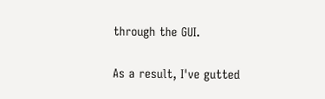through the GUI.

As a result, I've gutted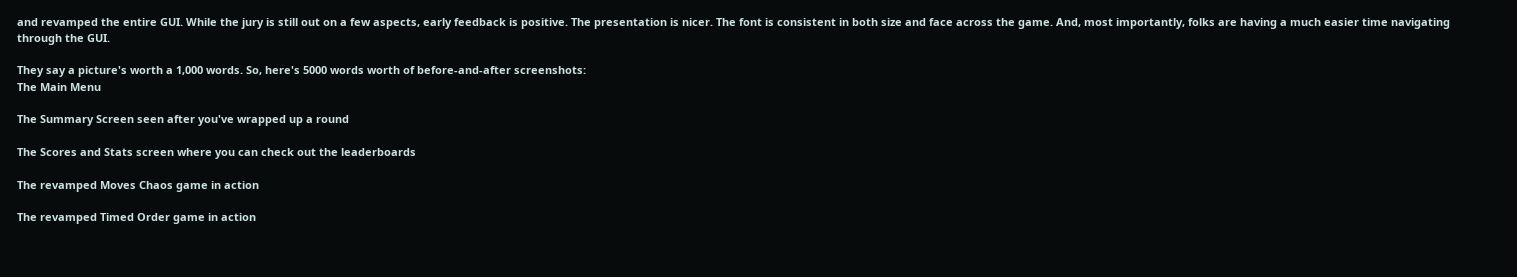and revamped the entire GUI. While the jury is still out on a few aspects, early feedback is positive. The presentation is nicer. The font is consistent in both size and face across the game. And, most importantly, folks are having a much easier time navigating through the GUI.

They say a picture's worth a 1,000 words. So, here's 5000 words worth of before-and-after screenshots:
The Main Menu

The Summary Screen seen after you've wrapped up a round

The Scores and Stats screen where you can check out the leaderboards

The revamped Moves Chaos game in action

The revamped Timed Order game in action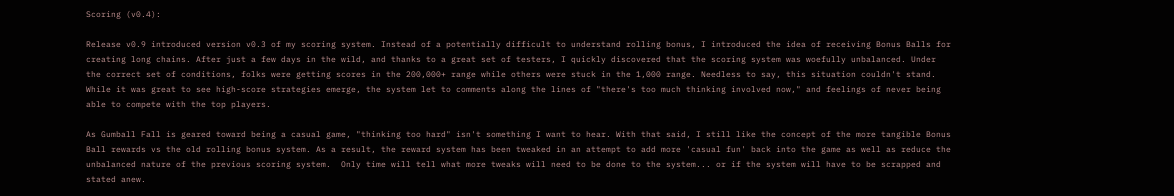Scoring (v0.4):

Release v0.9 introduced version v0.3 of my scoring system. Instead of a potentially difficult to understand rolling bonus, I introduced the idea of receiving Bonus Balls for creating long chains. After just a few days in the wild, and thanks to a great set of testers, I quickly discovered that the scoring system was woefully unbalanced. Under the correct set of conditions, folks were getting scores in the 200,000+ range while others were stuck in the 1,000 range. Needless to say, this situation couldn't stand. While it was great to see high-score strategies emerge, the system let to comments along the lines of "there's too much thinking involved now," and feelings of never being able to compete with the top players.

As Gumball Fall is geared toward being a casual game, "thinking too hard" isn't something I want to hear. With that said, I still like the concept of the more tangible Bonus Ball rewards vs the old rolling bonus system. As a result, the reward system has been tweaked in an attempt to add more 'casual fun' back into the game as well as reduce the unbalanced nature of the previous scoring system.  Only time will tell what more tweaks will need to be done to the system... or if the system will have to be scrapped and stated anew.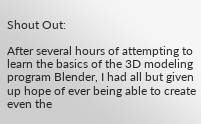Shout Out:

After several hours of attempting to learn the basics of the 3D modeling program Blender, I had all but given up hope of ever being able to create even the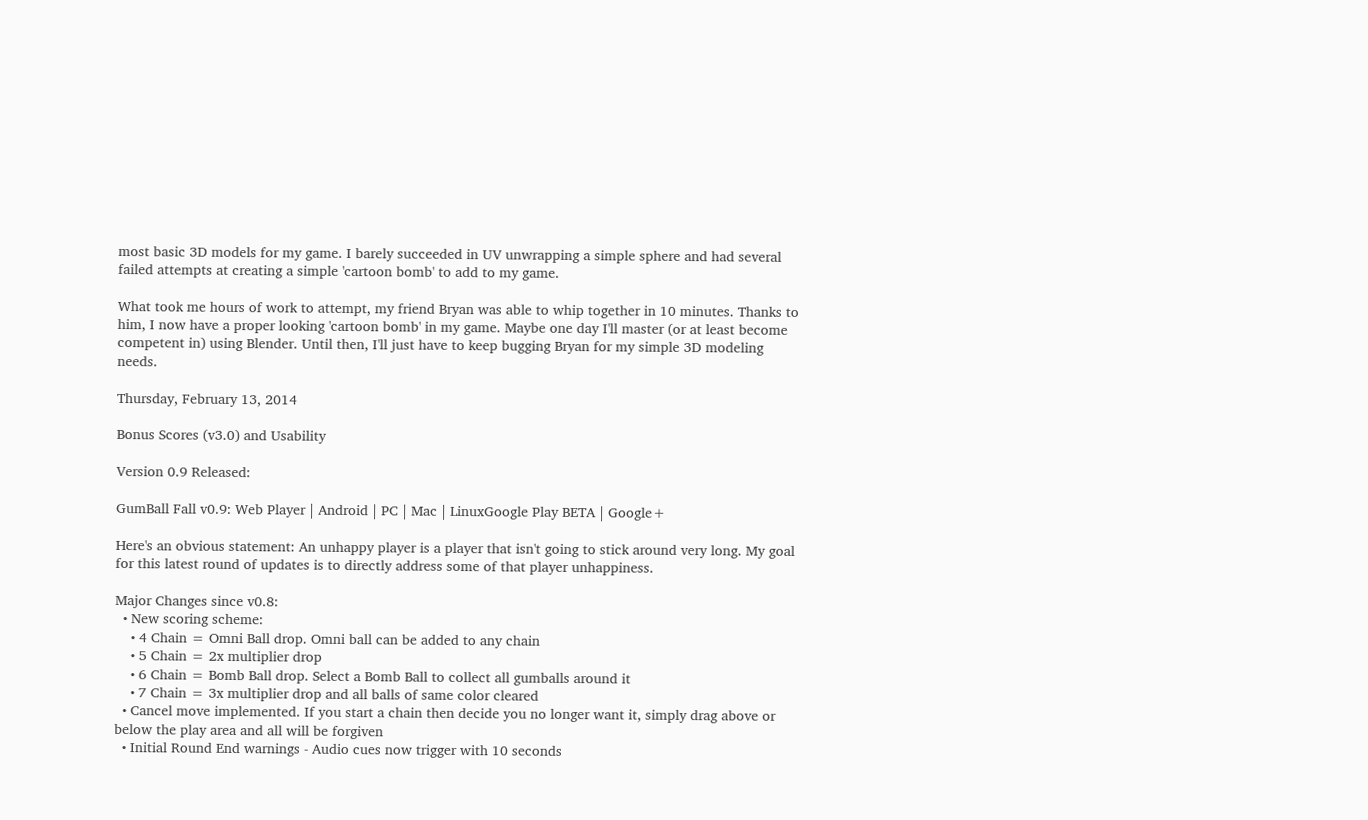most basic 3D models for my game. I barely succeeded in UV unwrapping a simple sphere and had several failed attempts at creating a simple 'cartoon bomb' to add to my game.

What took me hours of work to attempt, my friend Bryan was able to whip together in 10 minutes. Thanks to him, I now have a proper looking 'cartoon bomb' in my game. Maybe one day I'll master (or at least become competent in) using Blender. Until then, I'll just have to keep bugging Bryan for my simple 3D modeling needs.

Thursday, February 13, 2014

Bonus Scores (v3.0) and Usability

Version 0.9 Released:

GumBall Fall v0.9: Web Player | Android | PC | Mac | LinuxGoogle Play BETA | Google+

Here's an obvious statement: An unhappy player is a player that isn't going to stick around very long. My goal for this latest round of updates is to directly address some of that player unhappiness.

Major Changes since v0.8:
  • New scoring scheme:
    • 4 Chain = Omni Ball drop. Omni ball can be added to any chain
    • 5 Chain = 2x multiplier drop
    • 6 Chain = Bomb Ball drop. Select a Bomb Ball to collect all gumballs around it
    • 7 Chain = 3x multiplier drop and all balls of same color cleared
  • Cancel move implemented. If you start a chain then decide you no longer want it, simply drag above or below the play area and all will be forgiven
  • Initial Round End warnings - Audio cues now trigger with 10 seconds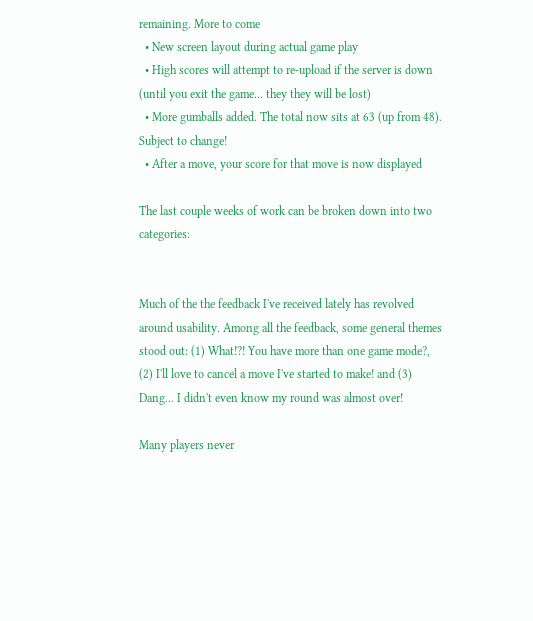remaining. More to come
  • New screen layout during actual game play
  • High scores will attempt to re-upload if the server is down (until you exit the game… they they will be lost)
  • More gumballs added. The total now sits at 63 (up from 48). Subject to change!
  • After a move, your score for that move is now displayed

The last couple weeks of work can be broken down into two categories:


Much of the the feedback I've received lately has revolved around usability. Among all the feedback, some general themes stood out: (1) What!?! You have more than one game mode?, (2) I'll love to cancel a move I've started to make! and (3) Dang... I didn't even know my round was almost over!

Many players never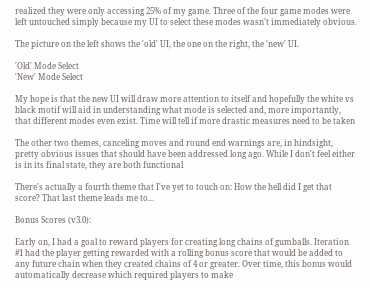realized they were only accessing 25% of my game. Three of the four game modes were left untouched simply because my UI to select these modes wasn't immediately obvious.

The picture on the left shows the 'old' UI, the one on the right, the 'new' UI.

'Old' Mode Select
'New' Mode Select

My hope is that the new UI will draw more attention to itself and hopefully the white vs black motif will aid in understanding what mode is selected and, more importantly, that different modes even exist. Time will tell if more drastic measures need to be taken

The other two themes, canceling moves and round end warnings are, in hindsight, pretty obvious issues that should have been addressed long ago. While I don't feel either is in its final state, they are both functional

There's actually a fourth theme that I've yet to touch on: How the hell did I get that score? That last theme leads me to...

Bonus Scores (v3.0):

Early on, I had a goal to reward players for creating long chains of gumballs. Iteration #1 had the player getting rewarded with a rolling bonus score that would be added to any future chain when they created chains of 4 or greater. Over time, this bonus would automatically decrease which required players to make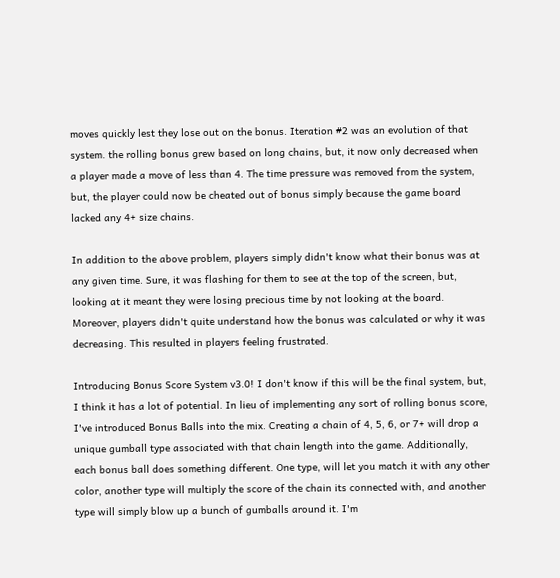moves quickly lest they lose out on the bonus. Iteration #2 was an evolution of that system. the rolling bonus grew based on long chains, but, it now only decreased when a player made a move of less than 4. The time pressure was removed from the system, but, the player could now be cheated out of bonus simply because the game board lacked any 4+ size chains.

In addition to the above problem, players simply didn't know what their bonus was at any given time. Sure, it was flashing for them to see at the top of the screen, but, looking at it meant they were losing precious time by not looking at the board. Moreover, players didn't quite understand how the bonus was calculated or why it was decreasing. This resulted in players feeling frustrated.

Introducing Bonus Score System v3.0! I don't know if this will be the final system, but, I think it has a lot of potential. In lieu of implementing any sort of rolling bonus score, I've introduced Bonus Balls into the mix. Creating a chain of 4, 5, 6, or 7+ will drop a unique gumball type associated with that chain length into the game. Additionally, each bonus ball does something different. One type, will let you match it with any other color, another type will multiply the score of the chain its connected with, and another type will simply blow up a bunch of gumballs around it. I'm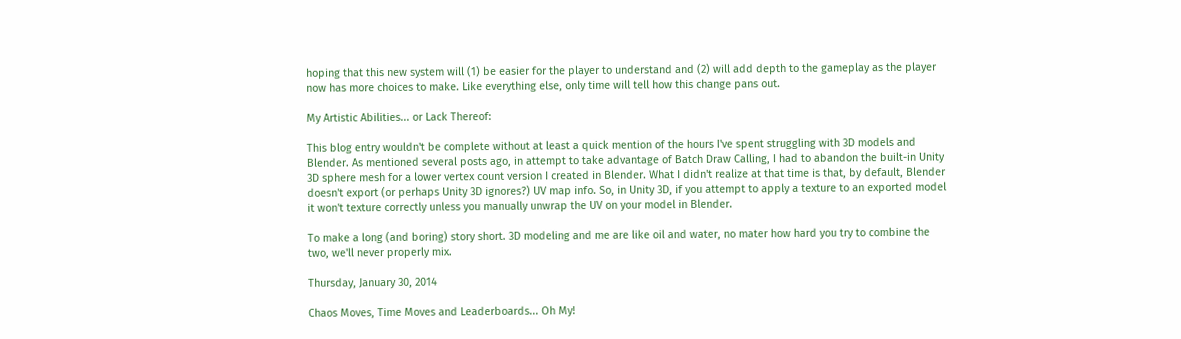hoping that this new system will (1) be easier for the player to understand and (2) will add depth to the gameplay as the player now has more choices to make. Like everything else, only time will tell how this change pans out.

My Artistic Abilities... or Lack Thereof:

This blog entry wouldn't be complete without at least a quick mention of the hours I've spent struggling with 3D models and Blender. As mentioned several posts ago, in attempt to take advantage of Batch Draw Calling, I had to abandon the built-in Unity 3D sphere mesh for a lower vertex count version I created in Blender. What I didn't realize at that time is that, by default, Blender doesn't export (or perhaps Unity 3D ignores?) UV map info. So, in Unity 3D, if you attempt to apply a texture to an exported model it won't texture correctly unless you manually unwrap the UV on your model in Blender.

To make a long (and boring) story short. 3D modeling and me are like oil and water, no mater how hard you try to combine the two, we'll never properly mix.

Thursday, January 30, 2014

Chaos Moves, Time Moves and Leaderboards... Oh My!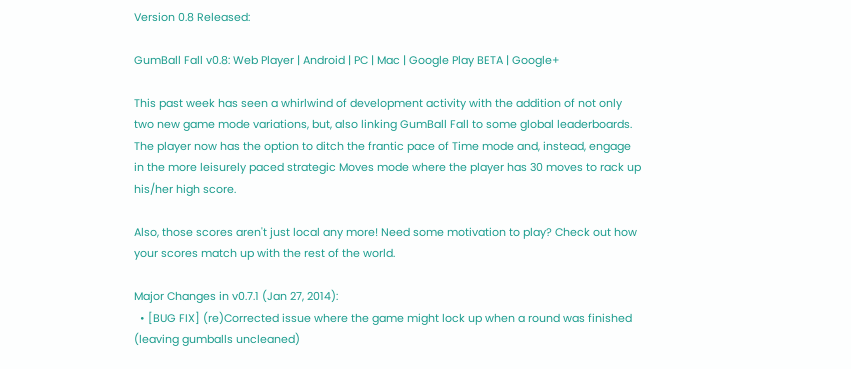Version 0.8 Released:

GumBall Fall v0.8: Web Player | Android | PC | Mac | Google Play BETA | Google+

This past week has seen a whirlwind of development activity with the addition of not only two new game mode variations, but, also linking GumBall Fall to some global leaderboards. The player now has the option to ditch the frantic pace of Time mode and, instead, engage in the more leisurely paced strategic Moves mode where the player has 30 moves to rack up his/her high score.

Also, those scores aren't just local any more! Need some motivation to play? Check out how your scores match up with the rest of the world.

Major Changes in v0.7.1 (Jan 27, 2014):
  • [BUG FIX] (re)Corrected issue where the game might lock up when a round was finished (leaving gumballs uncleaned)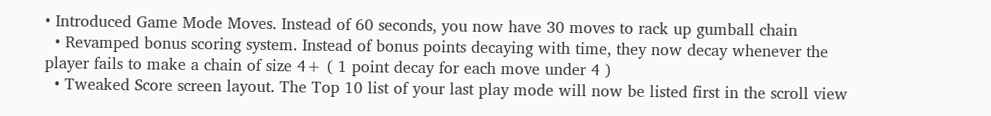• Introduced Game Mode Moves. Instead of 60 seconds, you now have 30 moves to rack up gumball chain
  • Revamped bonus scoring system. Instead of bonus points decaying with time, they now decay whenever the player fails to make a chain of size 4+ ( 1 point decay for each move under 4 )
  • Tweaked Score screen layout. The Top 10 list of your last play mode will now be listed first in the scroll view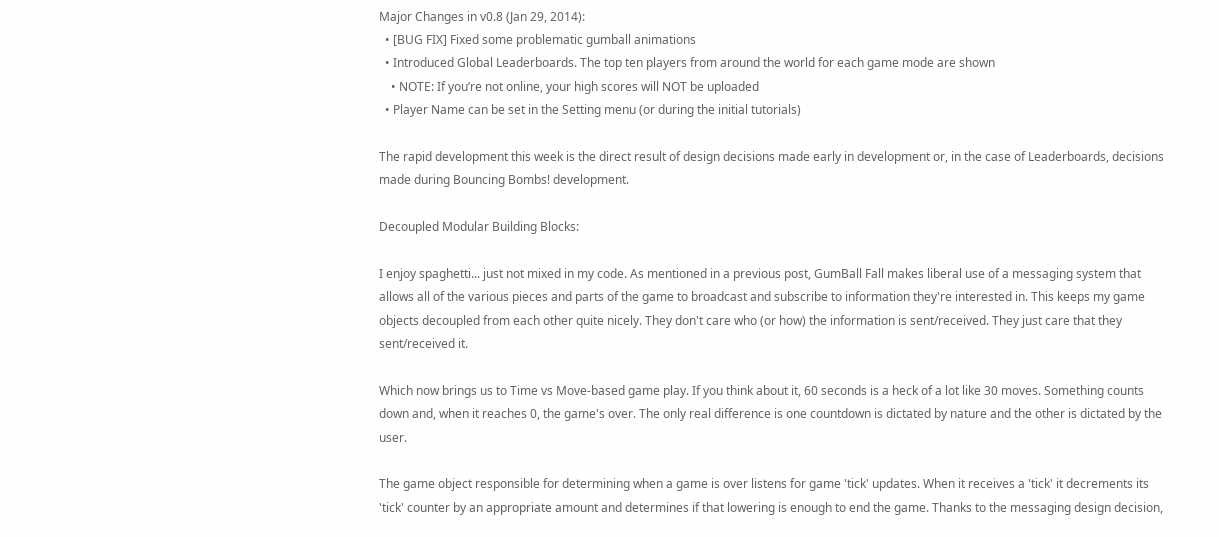Major Changes in v0.8 (Jan 29, 2014):
  • [BUG FIX] Fixed some problematic gumball animations
  • Introduced Global Leaderboards. The top ten players from around the world for each game mode are shown
    • NOTE: If you’re not online, your high scores will NOT be uploaded
  • Player Name can be set in the Setting menu (or during the initial tutorials)

The rapid development this week is the direct result of design decisions made early in development or, in the case of Leaderboards, decisions made during Bouncing Bombs! development.

Decoupled Modular Building Blocks:

I enjoy spaghetti... just not mixed in my code. As mentioned in a previous post, GumBall Fall makes liberal use of a messaging system that allows all of the various pieces and parts of the game to broadcast and subscribe to information they're interested in. This keeps my game objects decoupled from each other quite nicely. They don't care who (or how) the information is sent/received. They just care that they sent/received it.

Which now brings us to Time vs Move-based game play. If you think about it, 60 seconds is a heck of a lot like 30 moves. Something counts down and, when it reaches 0, the game's over. The only real difference is one countdown is dictated by nature and the other is dictated by the user.

The game object responsible for determining when a game is over listens for game 'tick' updates. When it receives a 'tick' it decrements its 'tick' counter by an appropriate amount and determines if that lowering is enough to end the game. Thanks to the messaging design decision,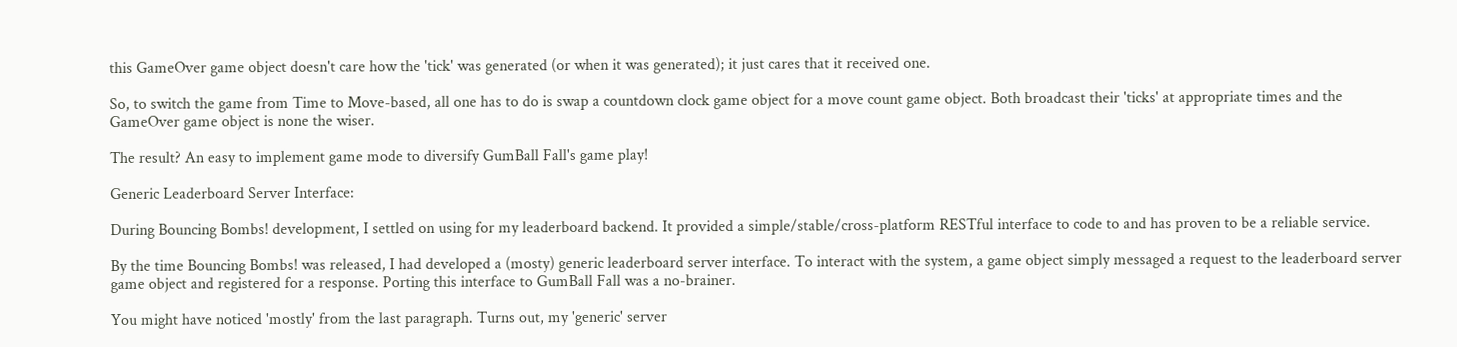this GameOver game object doesn't care how the 'tick' was generated (or when it was generated); it just cares that it received one.

So, to switch the game from Time to Move-based, all one has to do is swap a countdown clock game object for a move count game object. Both broadcast their 'ticks' at appropriate times and the GameOver game object is none the wiser.

The result? An easy to implement game mode to diversify GumBall Fall's game play!

Generic Leaderboard Server Interface:

During Bouncing Bombs! development, I settled on using for my leaderboard backend. It provided a simple/stable/cross-platform RESTful interface to code to and has proven to be a reliable service.

By the time Bouncing Bombs! was released, I had developed a (mosty) generic leaderboard server interface. To interact with the system, a game object simply messaged a request to the leaderboard server game object and registered for a response. Porting this interface to GumBall Fall was a no-brainer.

You might have noticed 'mostly' from the last paragraph. Turns out, my 'generic' server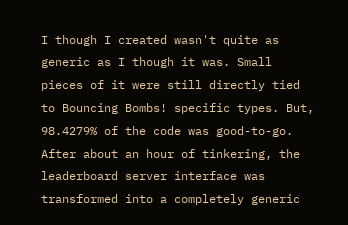I though I created wasn't quite as generic as I though it was. Small pieces of it were still directly tied to Bouncing Bombs! specific types. But, 98.4279% of the code was good-to-go. After about an hour of tinkering, the leaderboard server interface was transformed into a completely generic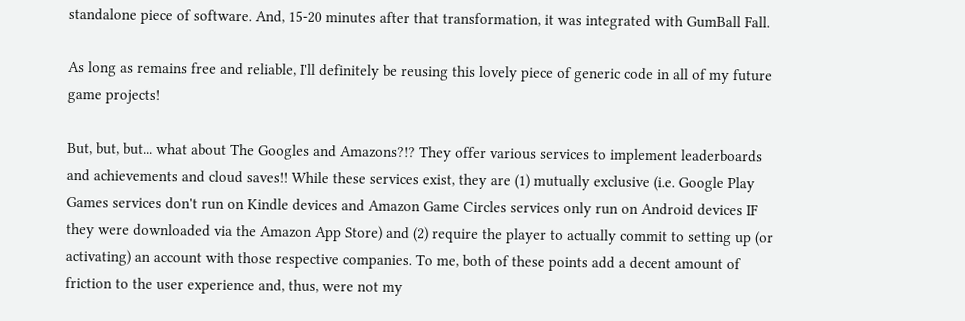standalone piece of software. And, 15-20 minutes after that transformation, it was integrated with GumBall Fall.

As long as remains free and reliable, I'll definitely be reusing this lovely piece of generic code in all of my future game projects!

But, but, but... what about The Googles and Amazons?!? They offer various services to implement leaderboards and achievements and cloud saves!! While these services exist, they are (1) mutually exclusive (i.e. Google Play Games services don't run on Kindle devices and Amazon Game Circles services only run on Android devices IF they were downloaded via the Amazon App Store) and (2) require the player to actually commit to setting up (or activating) an account with those respective companies. To me, both of these points add a decent amount of friction to the user experience and, thus, were not my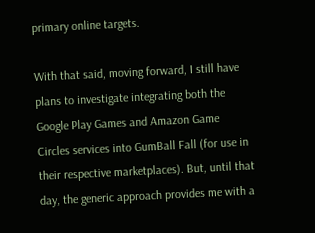primary online targets.

With that said, moving forward, I still have plans to investigate integrating both the Google Play Games and Amazon Game Circles services into GumBall Fall (for use in their respective marketplaces). But, until that day, the generic approach provides me with a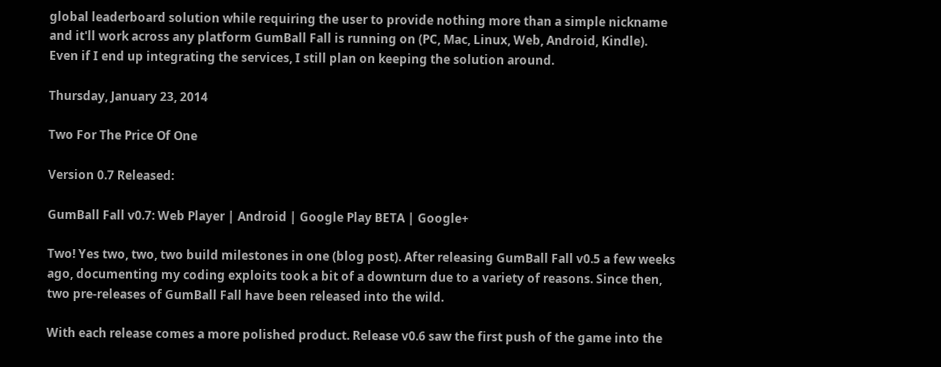global leaderboard solution while requiring the user to provide nothing more than a simple nickname and it'll work across any platform GumBall Fall is running on (PC, Mac, Linux, Web, Android, Kindle). Even if I end up integrating the services, I still plan on keeping the solution around.

Thursday, January 23, 2014

Two For The Price Of One

Version 0.7 Released:

GumBall Fall v0.7: Web Player | Android | Google Play BETA | Google+

Two! Yes two, two, two build milestones in one (blog post). After releasing GumBall Fall v0.5 a few weeks ago, documenting my coding exploits took a bit of a downturn due to a variety of reasons. Since then, two pre-releases of GumBall Fall have been released into the wild.

With each release comes a more polished product. Release v0.6 saw the first push of the game into the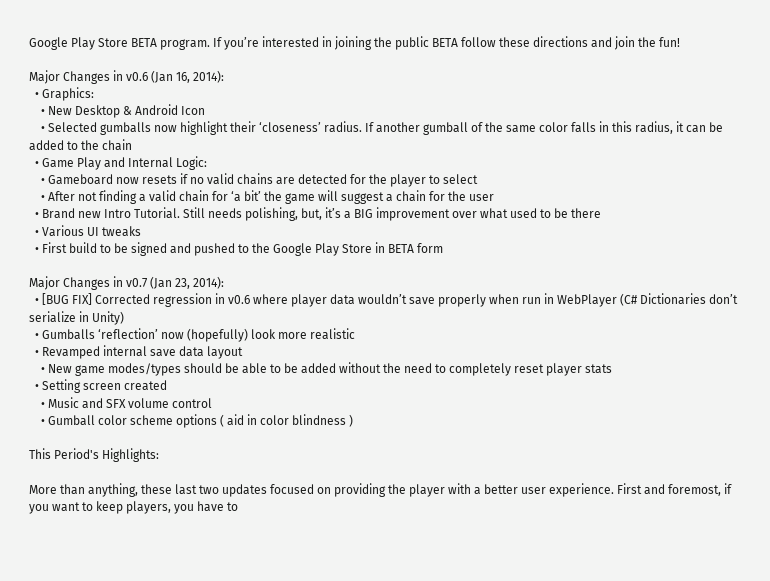Google Play Store BETA program. If you’re interested in joining the public BETA follow these directions and join the fun!

Major Changes in v0.6 (Jan 16, 2014):
  • Graphics:
    • New Desktop & Android Icon
    • Selected gumballs now highlight their ‘closeness’ radius. If another gumball of the same color falls in this radius, it can be added to the chain
  • Game Play and Internal Logic:
    • Gameboard now resets if no valid chains are detected for the player to select
    • After not finding a valid chain for ‘a bit’ the game will suggest a chain for the user
  • Brand new Intro Tutorial. Still needs polishing, but, it’s a BIG improvement over what used to be there
  • Various UI tweaks
  • First build to be signed and pushed to the Google Play Store in BETA form

Major Changes in v0.7 (Jan 23, 2014):
  • [BUG FIX] Corrected regression in v0.6 where player data wouldn’t save properly when run in WebPlayer (C# Dictionaries don’t serialize in Unity)
  • Gumballs ‘reflection’ now (hopefully) look more realistic
  • Revamped internal save data layout
    • New game modes/types should be able to be added without the need to completely reset player stats
  • Setting screen created
    • Music and SFX volume control
    • Gumball color scheme options ( aid in color blindness )

This Period's Highlights:

More than anything, these last two updates focused on providing the player with a better user experience. First and foremost, if you want to keep players, you have to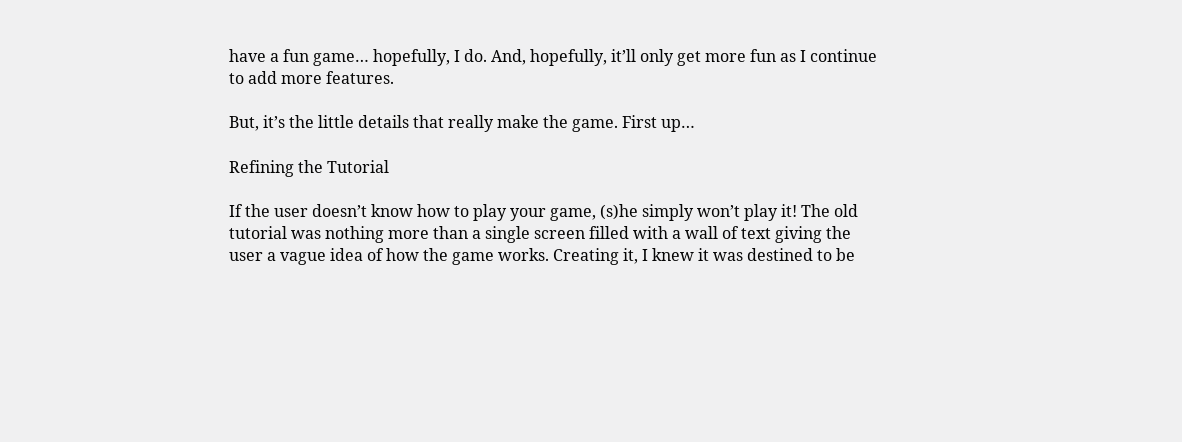have a fun game… hopefully, I do. And, hopefully, it’ll only get more fun as I continue to add more features.

But, it’s the little details that really make the game. First up…

Refining the Tutorial

If the user doesn’t know how to play your game, (s)he simply won’t play it! The old tutorial was nothing more than a single screen filled with a wall of text giving the user a vague idea of how the game works. Creating it, I knew it was destined to be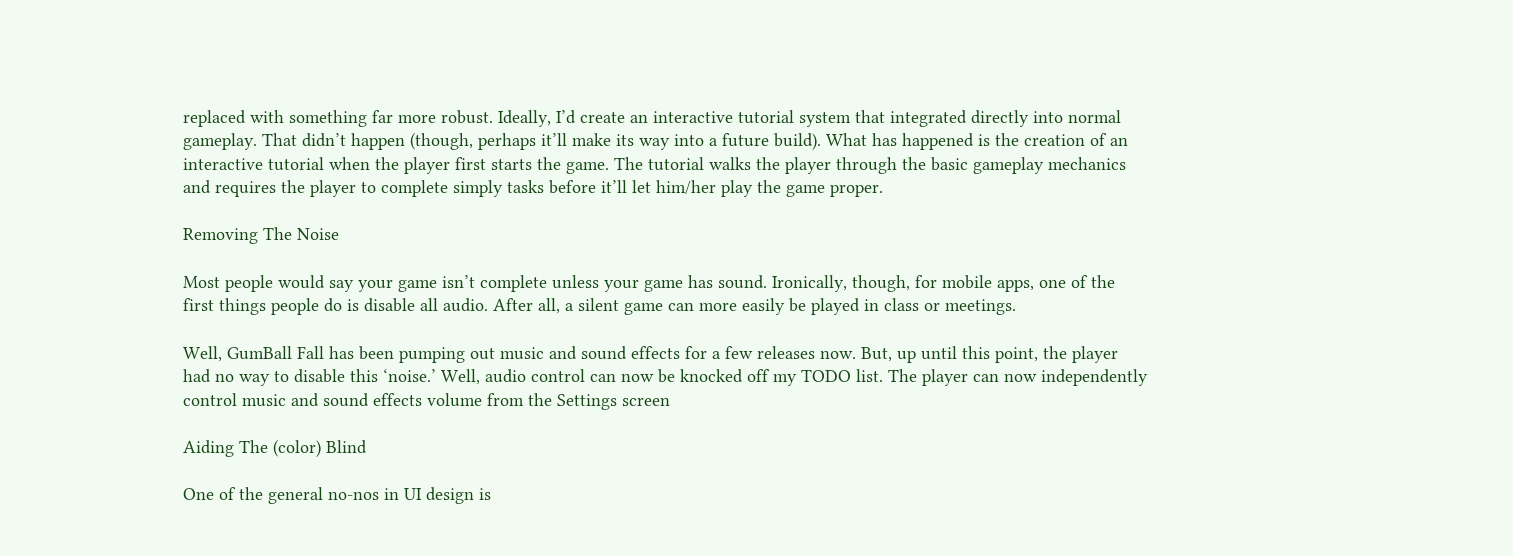replaced with something far more robust. Ideally, I’d create an interactive tutorial system that integrated directly into normal gameplay. That didn’t happen (though, perhaps it’ll make its way into a future build). What has happened is the creation of an interactive tutorial when the player first starts the game. The tutorial walks the player through the basic gameplay mechanics and requires the player to complete simply tasks before it’ll let him/her play the game proper.

Removing The Noise

Most people would say your game isn’t complete unless your game has sound. Ironically, though, for mobile apps, one of the first things people do is disable all audio. After all, a silent game can more easily be played in class or meetings.

Well, GumBall Fall has been pumping out music and sound effects for a few releases now. But, up until this point, the player had no way to disable this ‘noise.’ Well, audio control can now be knocked off my TODO list. The player can now independently control music and sound effects volume from the Settings screen

Aiding The (color) Blind

One of the general no-nos in UI design is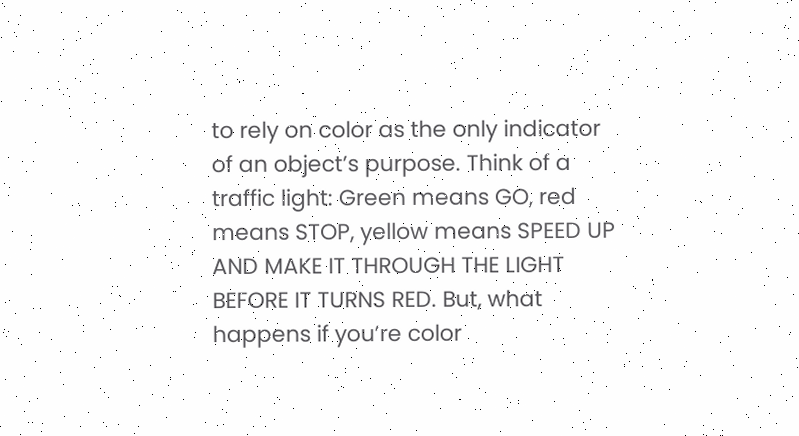to rely on color as the only indicator of an object’s purpose. Think of a traffic light: Green means GO, red means STOP, yellow means SPEED UP AND MAKE IT THROUGH THE LIGHT BEFORE IT TURNS RED. But, what happens if you’re color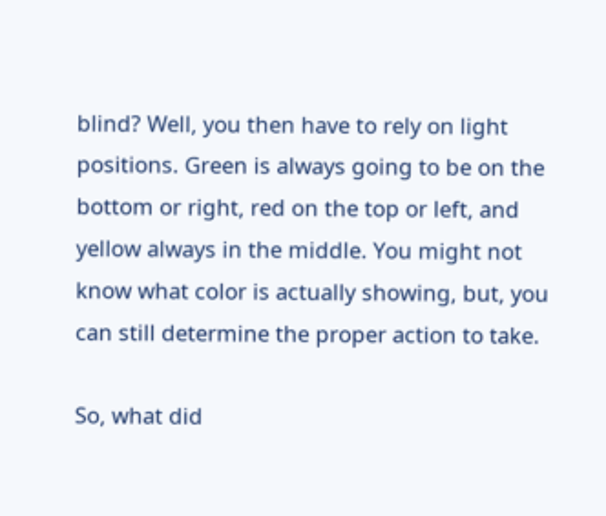blind? Well, you then have to rely on light positions. Green is always going to be on the bottom or right, red on the top or left, and yellow always in the middle. You might not know what color is actually showing, but, you can still determine the proper action to take.

So, what did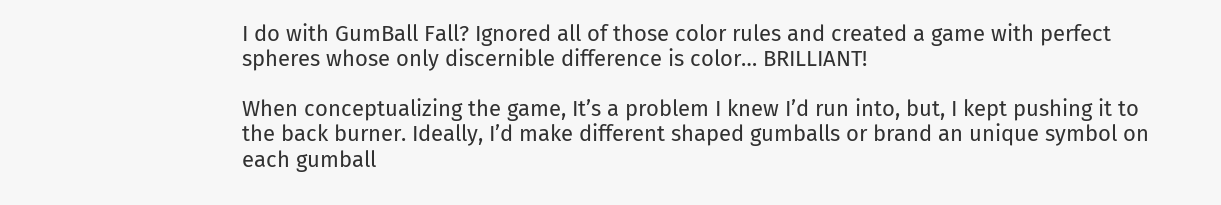I do with GumBall Fall? Ignored all of those color rules and created a game with perfect spheres whose only discernible difference is color… BRILLIANT!

When conceptualizing the game, It’s a problem I knew I’d run into, but, I kept pushing it to the back burner. Ideally, I’d make different shaped gumballs or brand an unique symbol on each gumball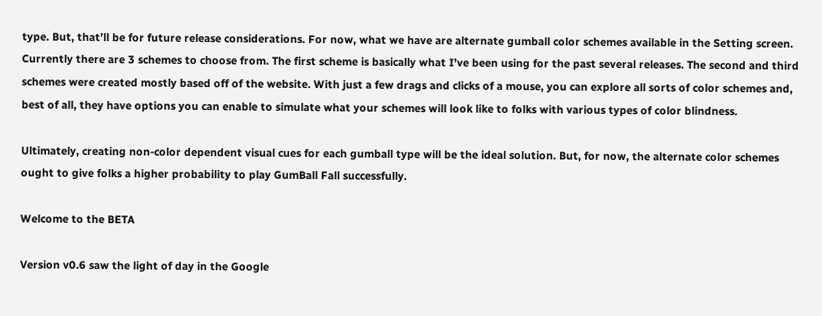type. But, that’ll be for future release considerations. For now, what we have are alternate gumball color schemes available in the Setting screen. Currently there are 3 schemes to choose from. The first scheme is basically what I’ve been using for the past several releases. The second and third schemes were created mostly based off of the website. With just a few drags and clicks of a mouse, you can explore all sorts of color schemes and, best of all, they have options you can enable to simulate what your schemes will look like to folks with various types of color blindness.

Ultimately, creating non-color dependent visual cues for each gumball type will be the ideal solution. But, for now, the alternate color schemes ought to give folks a higher probability to play GumBall Fall successfully.

Welcome to the BETA

Version v0.6 saw the light of day in the Google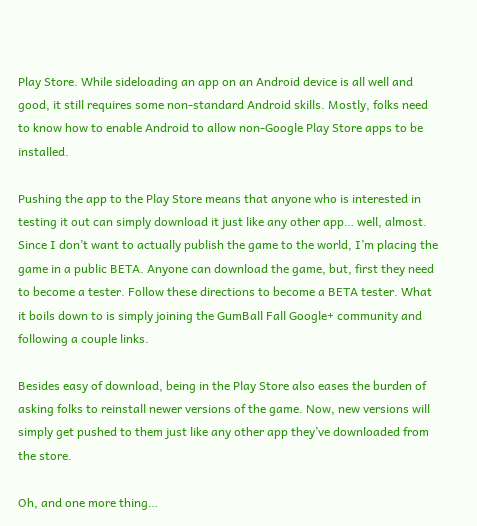Play Store. While sideloading an app on an Android device is all well and good, it still requires some non-standard Android skills. Mostly, folks need to know how to enable Android to allow non-Google Play Store apps to be installed.

Pushing the app to the Play Store means that anyone who is interested in testing it out can simply download it just like any other app… well, almost. Since I don’t want to actually publish the game to the world, I’m placing the game in a public BETA. Anyone can download the game, but, first they need to become a tester. Follow these directions to become a BETA tester. What it boils down to is simply joining the GumBall Fall Google+ community and following a couple links.

Besides easy of download, being in the Play Store also eases the burden of asking folks to reinstall newer versions of the game. Now, new versions will simply get pushed to them just like any other app they’ve downloaded from the store.

Oh, and one more thing…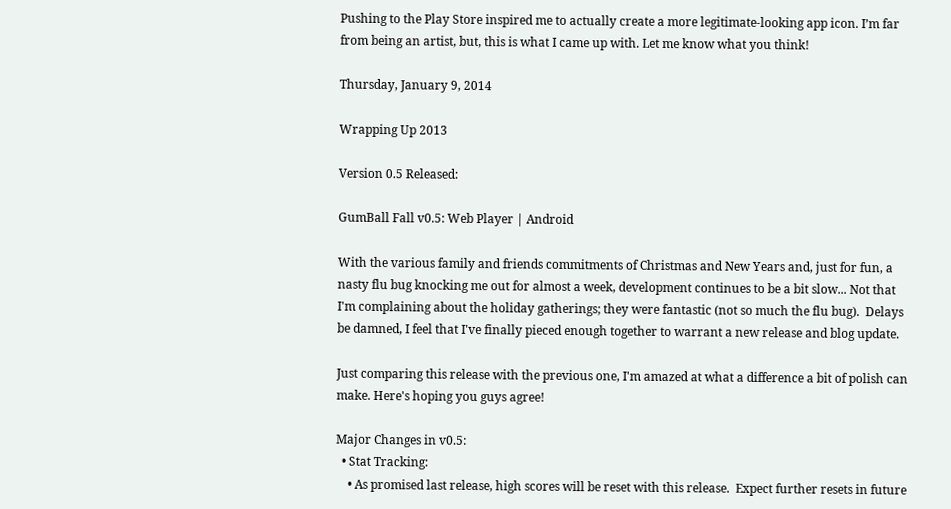Pushing to the Play Store inspired me to actually create a more legitimate-looking app icon. I’m far from being an artist, but, this is what I came up with. Let me know what you think!

Thursday, January 9, 2014

Wrapping Up 2013

Version 0.5 Released:

GumBall Fall v0.5: Web Player | Android

With the various family and friends commitments of Christmas and New Years and, just for fun, a nasty flu bug knocking me out for almost a week, development continues to be a bit slow... Not that I'm complaining about the holiday gatherings; they were fantastic (not so much the flu bug).  Delays be damned, I feel that I've finally pieced enough together to warrant a new release and blog update.

Just comparing this release with the previous one, I'm amazed at what a difference a bit of polish can make. Here's hoping you guys agree!

Major Changes in v0.5:
  • Stat Tracking:
    • As promised last release, high scores will be reset with this release.  Expect further resets in future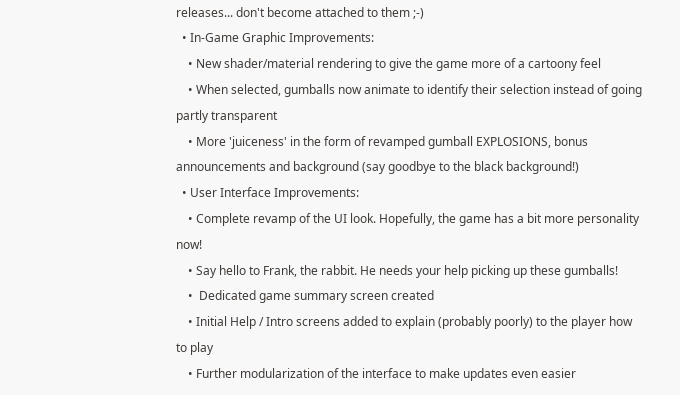releases... don't become attached to them ;-)
  • In-Game Graphic Improvements:
    • New shader/material rendering to give the game more of a cartoony feel
    • When selected, gumballs now animate to identify their selection instead of going partly transparent
    • More 'juiceness' in the form of revamped gumball EXPLOSIONS, bonus announcements and background (say goodbye to the black background!)
  • User Interface Improvements:
    • Complete revamp of the UI look. Hopefully, the game has a bit more personality now!
    • Say hello to Frank, the rabbit. He needs your help picking up these gumballs!
    •  Dedicated game summary screen created
    • Initial Help / Intro screens added to explain (probably poorly) to the player how to play
    • Further modularization of the interface to make updates even easier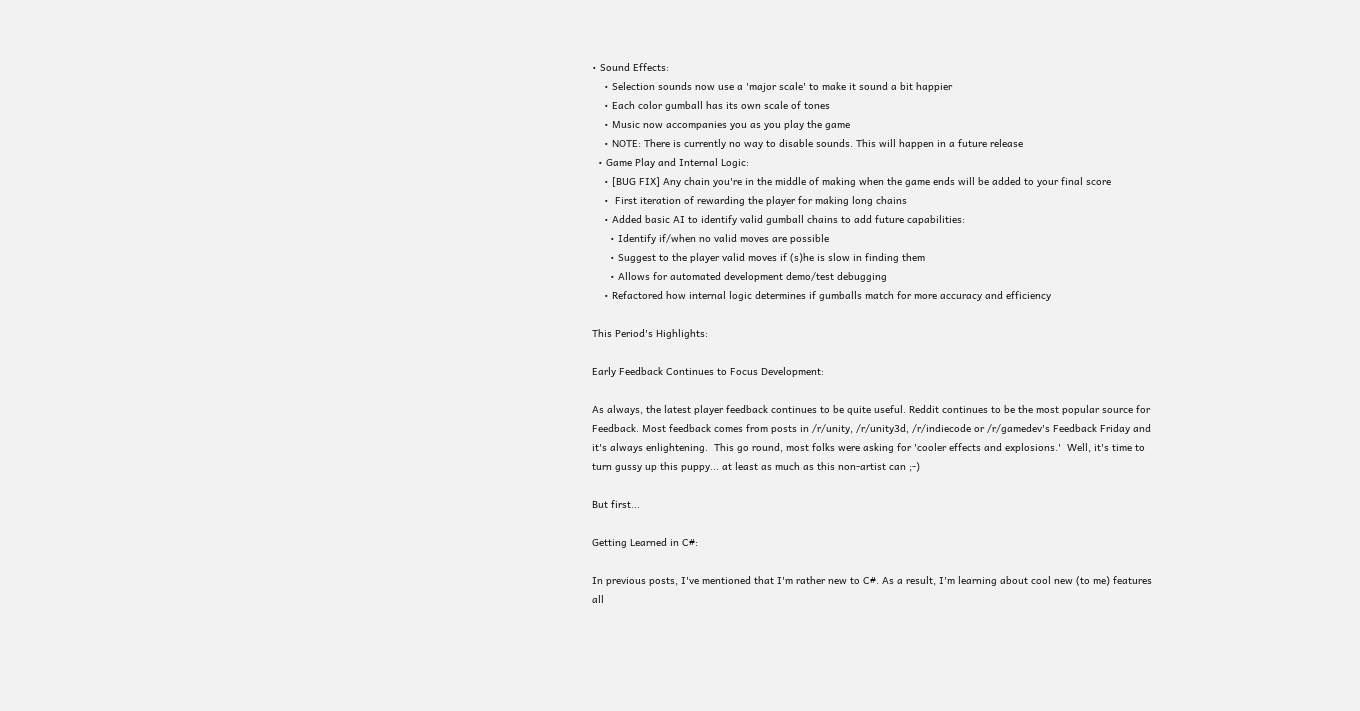• Sound Effects:
    • Selection sounds now use a 'major scale' to make it sound a bit happier
    • Each color gumball has its own scale of tones
    • Music now accompanies you as you play the game
    • NOTE: There is currently no way to disable sounds. This will happen in a future release
  • Game Play and Internal Logic:
    • [BUG FIX] Any chain you're in the middle of making when the game ends will be added to your final score
    •  First iteration of rewarding the player for making long chains
    • Added basic AI to identify valid gumball chains to add future capabilities:
      • Identify if/when no valid moves are possible
      • Suggest to the player valid moves if (s)he is slow in finding them
      • Allows for automated development demo/test debugging
    • Refactored how internal logic determines if gumballs match for more accuracy and efficiency

This Period's Highlights:

Early Feedback Continues to Focus Development:

As always, the latest player feedback continues to be quite useful. Reddit continues to be the most popular source for Feedback. Most feedback comes from posts in /r/unity, /r/unity3d, /r/indiecode or /r/gamedev's Feedback Friday and it's always enlightening.  This go round, most folks were asking for 'cooler effects and explosions.'  Well, it's time to turn gussy up this puppy... at least as much as this non-artist can ;-)

But first...

Getting Learned in C#:

In previous posts, I've mentioned that I'm rather new to C#. As a result, I'm learning about cool new (to me) features all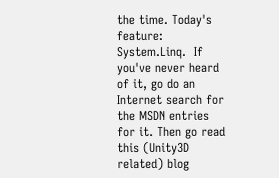the time. Today's feature: System.Linq.  If you've never heard of it, go do an Internet search for the MSDN entries for it. Then go read this (Unity3D related) blog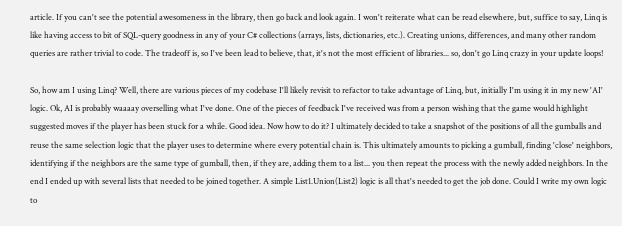article. If you can't see the potential awesomeness in the library, then go back and look again. I won't reiterate what can be read elsewhere, but, suffice to say, Linq is like having access to bit of SQL-query goodness in any of your C# collections (arrays, lists, dictionaries, etc.). Creating unions, differences, and many other random queries are rather trivial to code. The tradeoff is, so I've been lead to believe, that, it's not the most efficient of libraries... so, don't go Linq crazy in your update loops!

So, how am I using Linq? Well, there are various pieces of my codebase I'll likely revisit to refactor to take advantage of Linq, but, initially I'm using it in my new 'AI' logic. Ok, AI is probably waaaay overselling what I've done. One of the pieces of feedback I've received was from a person wishing that the game would highlight suggested moves if the player has been stuck for a while. Good idea. Now how to do it? I ultimately decided to take a snapshot of the positions of all the gumballs and reuse the same selection logic that the player uses to determine where every potential chain is. This ultimately amounts to picking a gumball, finding 'close' neighbors, identifying if the neighbors are the same type of gumball, then, if they are, adding them to a list... you then repeat the process with the newly added neighbors. In the end I ended up with several lists that needed to be joined together. A simple List1.Union(List2) logic is all that's needed to get the job done. Could I write my own logic to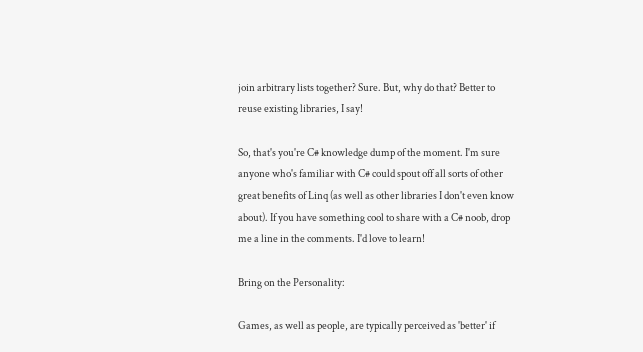join arbitrary lists together? Sure. But, why do that? Better to reuse existing libraries, I say!

So, that's you're C# knowledge dump of the moment. I'm sure anyone who's familiar with C# could spout off all sorts of other great benefits of Linq (as well as other libraries I don't even know about). If you have something cool to share with a C# noob, drop me a line in the comments. I'd love to learn!

Bring on the Personality:

Games, as well as people, are typically perceived as 'better' if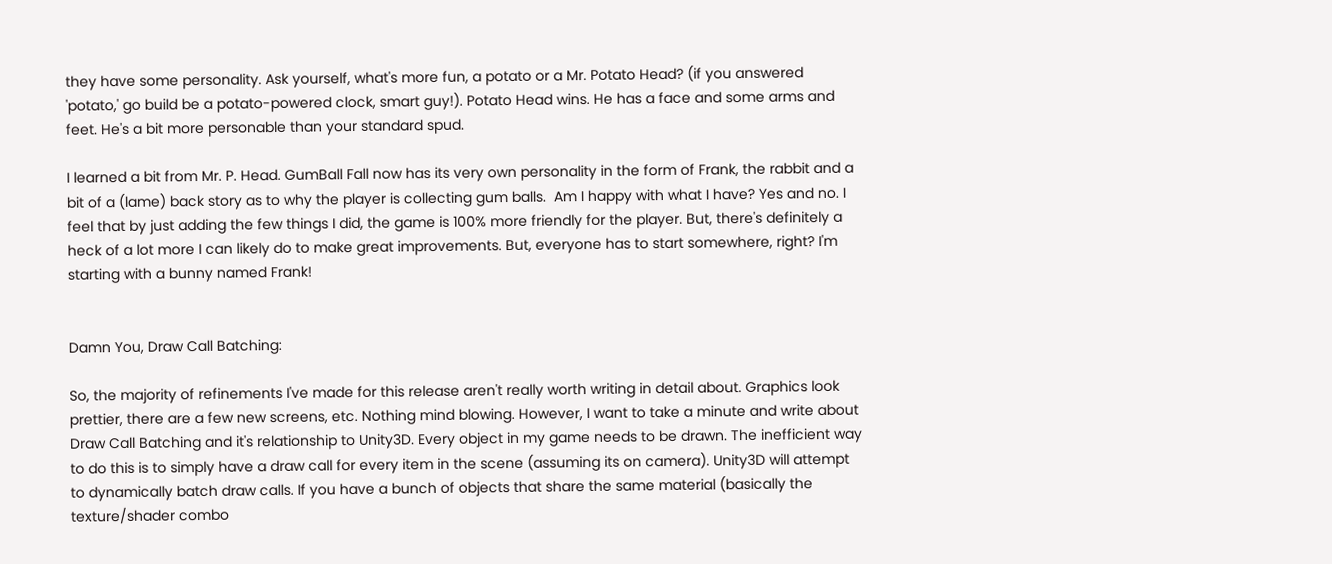they have some personality. Ask yourself, what's more fun, a potato or a Mr. Potato Head? (if you answered 'potato,' go build be a potato-powered clock, smart guy!). Potato Head wins. He has a face and some arms and feet. He's a bit more personable than your standard spud.

I learned a bit from Mr. P. Head. GumBall Fall now has its very own personality in the form of Frank, the rabbit and a bit of a (lame) back story as to why the player is collecting gum balls.  Am I happy with what I have? Yes and no. I feel that by just adding the few things I did, the game is 100% more friendly for the player. But, there's definitely a heck of a lot more I can likely do to make great improvements. But, everyone has to start somewhere, right? I'm starting with a bunny named Frank!


Damn You, Draw Call Batching:

So, the majority of refinements I've made for this release aren't really worth writing in detail about. Graphics look prettier, there are a few new screens, etc. Nothing mind blowing. However, I want to take a minute and write about Draw Call Batching and it's relationship to Unity3D. Every object in my game needs to be drawn. The inefficient way to do this is to simply have a draw call for every item in the scene (assuming its on camera). Unity3D will attempt to dynamically batch draw calls. If you have a bunch of objects that share the same material (basically the texture/shader combo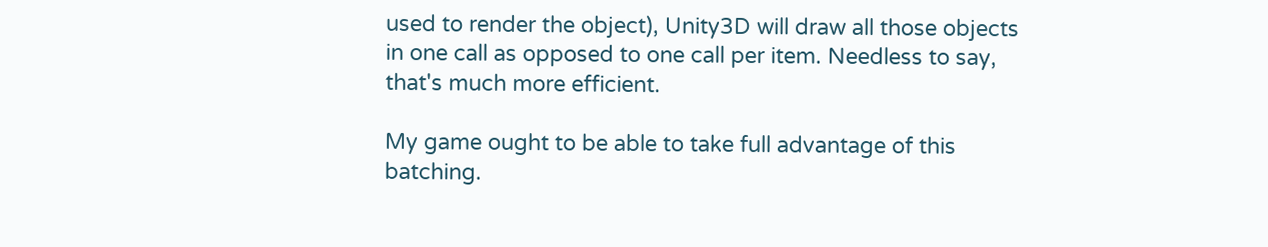used to render the object), Unity3D will draw all those objects in one call as opposed to one call per item. Needless to say, that's much more efficient.

My game ought to be able to take full advantage of this batching.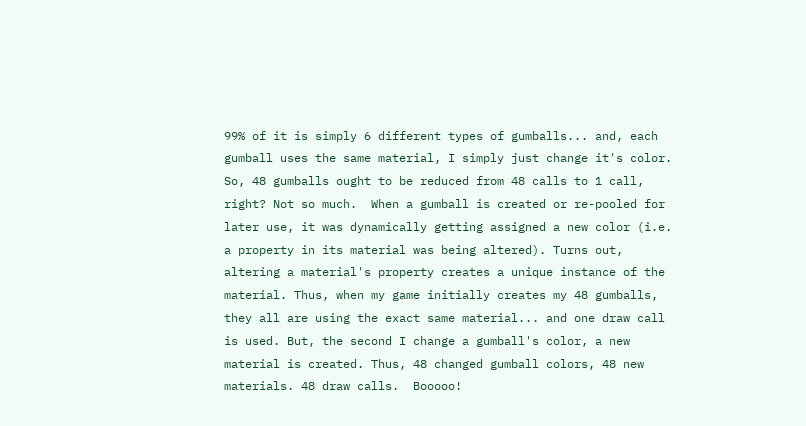99% of it is simply 6 different types of gumballs... and, each gumball uses the same material, I simply just change it's color.  So, 48 gumballs ought to be reduced from 48 calls to 1 call, right? Not so much.  When a gumball is created or re-pooled for later use, it was dynamically getting assigned a new color (i.e. a property in its material was being altered). Turns out, altering a material's property creates a unique instance of the material. Thus, when my game initially creates my 48 gumballs, they all are using the exact same material... and one draw call is used. But, the second I change a gumball's color, a new material is created. Thus, 48 changed gumball colors, 48 new materials. 48 draw calls.  Booooo!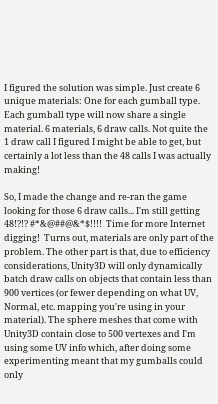I figured the solution was simple. Just create 6 unique materials: One for each gumball type. Each gumball type will now share a single material. 6 materials, 6 draw calls. Not quite the 1 draw call I figured I might be able to get, but certainly a lot less than the 48 calls I was actually making!

So, I made the change and re-ran the game looking for those 6 draw calls... I'm still getting 48!?!? #*&@##@&*$!!!!  Time for more Internet digging!  Turns out, materials are only part of the problem. The other part is that, due to efficiency considerations, Unity3D will only dynamically batch draw calls on objects that contain less than 900 vertices (or fewer depending on what UV, Normal, etc. mapping you're using in your material). The sphere meshes that come with Unity3D contain close to 500 vertexes and I'm using some UV info which, after doing some experimenting meant that my gumballs could only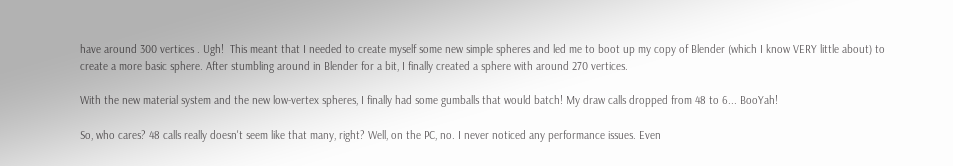have around 300 vertices . Ugh!  This meant that I needed to create myself some new simple spheres and led me to boot up my copy of Blender (which I know VERY little about) to create a more basic sphere. After stumbling around in Blender for a bit, I finally created a sphere with around 270 vertices.

With the new material system and the new low-vertex spheres, I finally had some gumballs that would batch! My draw calls dropped from 48 to 6... BooYah!

So, who cares? 48 calls really doesn't seem like that many, right? Well, on the PC, no. I never noticed any performance issues. Even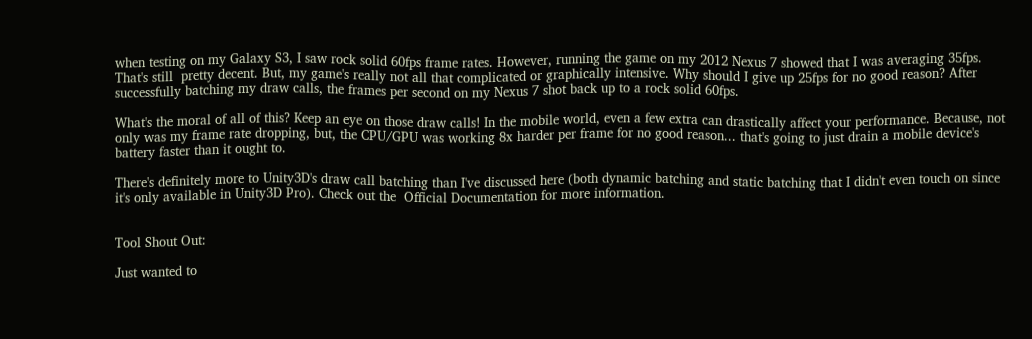when testing on my Galaxy S3, I saw rock solid 60fps frame rates. However, running the game on my 2012 Nexus 7 showed that I was averaging 35fps. That's still  pretty decent. But, my game's really not all that complicated or graphically intensive. Why should I give up 25fps for no good reason? After successfully batching my draw calls, the frames per second on my Nexus 7 shot back up to a rock solid 60fps.

What's the moral of all of this? Keep an eye on those draw calls! In the mobile world, even a few extra can drastically affect your performance. Because, not only was my frame rate dropping, but, the CPU/GPU was working 8x harder per frame for no good reason... that's going to just drain a mobile device's battery faster than it ought to.

There's definitely more to Unity3D's draw call batching than I've discussed here (both dynamic batching and static batching that I didn't even touch on since it's only available in Unity3D Pro). Check out the  Official Documentation for more information.


Tool Shout Out:

Just wanted to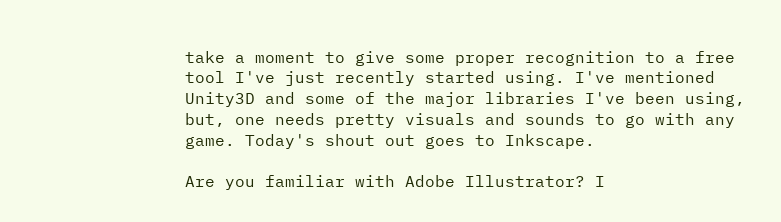take a moment to give some proper recognition to a free tool I've just recently started using. I've mentioned Unity3D and some of the major libraries I've been using, but, one needs pretty visuals and sounds to go with any game. Today's shout out goes to Inkscape.

Are you familiar with Adobe Illustrator? I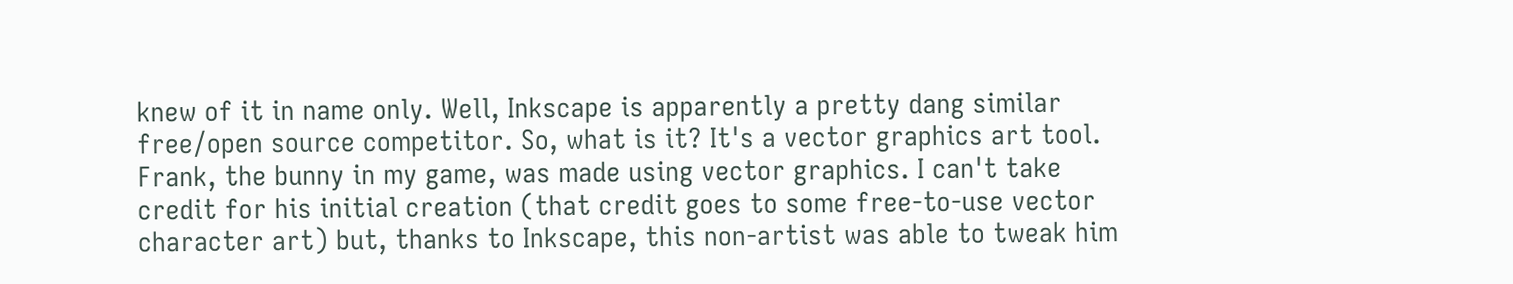knew of it in name only. Well, Inkscape is apparently a pretty dang similar free/open source competitor. So, what is it? It's a vector graphics art tool. Frank, the bunny in my game, was made using vector graphics. I can't take credit for his initial creation (that credit goes to some free-to-use vector character art) but, thanks to Inkscape, this non-artist was able to tweak him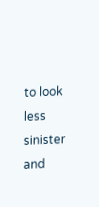to look less sinister and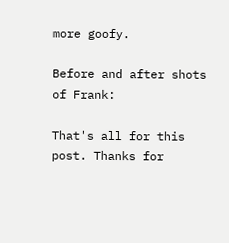more goofy.

Before and after shots of Frank:

That's all for this post. Thanks for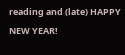reading and (late) HAPPY NEW YEAR!